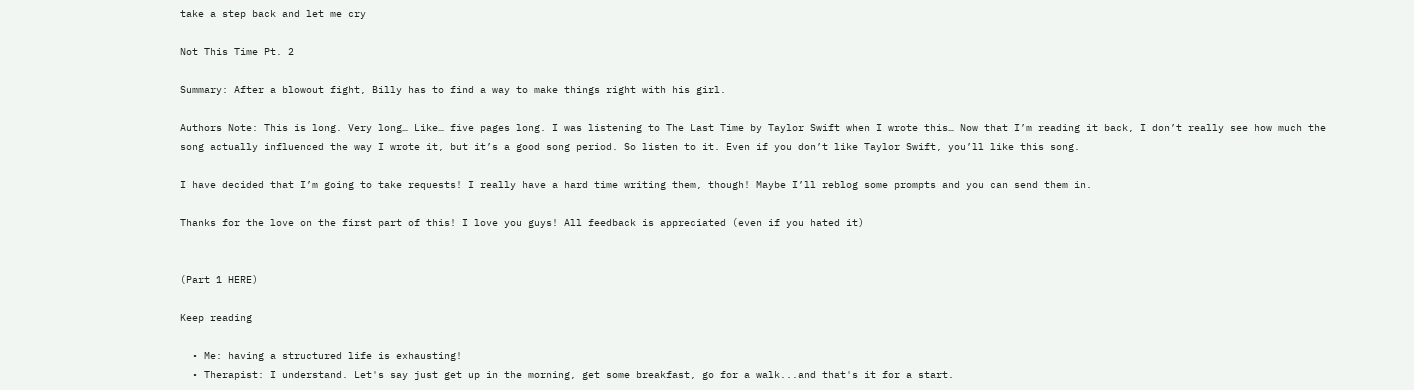take a step back and let me cry

Not This Time Pt. 2

Summary: After a blowout fight, Billy has to find a way to make things right with his girl.

Authors Note: This is long. Very long… Like… five pages long. I was listening to The Last Time by Taylor Swift when I wrote this… Now that I’m reading it back, I don’t really see how much the song actually influenced the way I wrote it, but it’s a good song period. So listen to it. Even if you don’t like Taylor Swift, you’ll like this song.

I have decided that I’m going to take requests! I really have a hard time writing them, though! Maybe I’ll reblog some prompts and you can send them in.

Thanks for the love on the first part of this! I love you guys! All feedback is appreciated (even if you hated it)


(Part 1 HERE)

Keep reading

  • Me: having a structured life is exhausting!
  • Therapist: I understand. Let's say just get up in the morning, get some breakfast, go for a walk...and that's it for a start.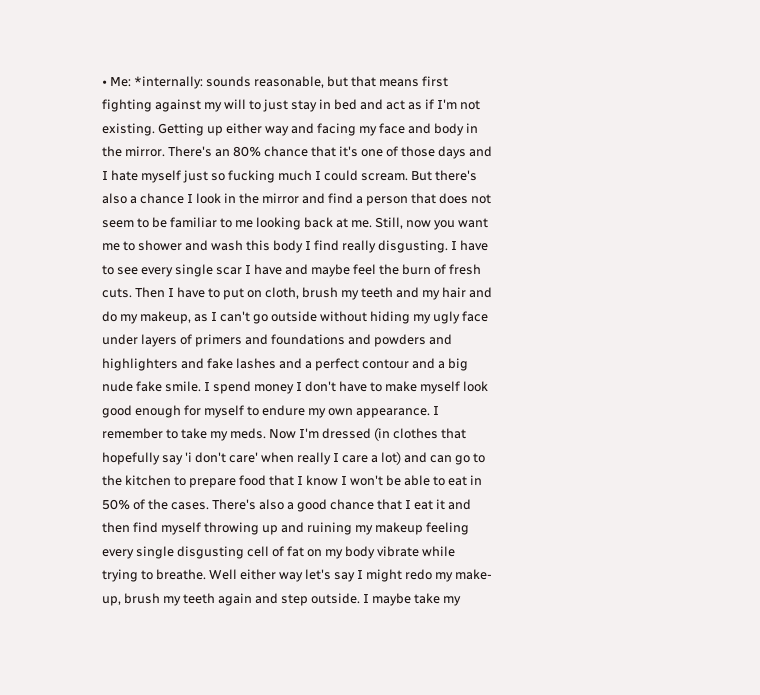• Me: *internally: sounds reasonable, but that means first fighting against my will to just stay in bed and act as if I'm not existing. Getting up either way and facing my face and body in the mirror. There's an 80% chance that it's one of those days and I hate myself just so fucking much I could scream. But there's also a chance I look in the mirror and find a person that does not seem to be familiar to me looking back at me. Still, now you want me to shower and wash this body I find really disgusting. I have to see every single scar I have and maybe feel the burn of fresh cuts. Then I have to put on cloth, brush my teeth and my hair and do my makeup, as I can't go outside without hiding my ugly face under layers of primers and foundations and powders and highlighters and fake lashes and a perfect contour and a big nude fake smile. I spend money I don't have to make myself look good enough for myself to endure my own appearance. I remember to take my meds. Now I'm dressed (in clothes that hopefully say 'i don't care' when really I care a lot) and can go to the kitchen to prepare food that I know I won't be able to eat in 50% of the cases. There's also a good chance that I eat it and then find myself throwing up and ruining my makeup feeling every single disgusting cell of fat on my body vibrate while trying to breathe. Well either way let's say I might redo my make-up, brush my teeth again and step outside. I maybe take my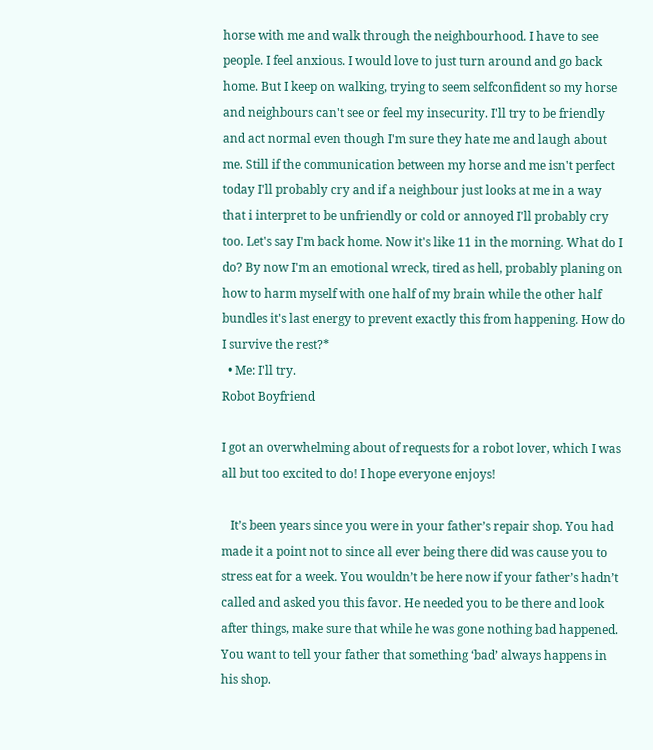horse with me and walk through the neighbourhood. I have to see people. I feel anxious. I would love to just turn around and go back home. But I keep on walking, trying to seem selfconfident so my horse and neighbours can't see or feel my insecurity. I'll try to be friendly and act normal even though I'm sure they hate me and laugh about me. Still if the communication between my horse and me isn't perfect today I'll probably cry and if a neighbour just looks at me in a way that i interpret to be unfriendly or cold or annoyed I'll probably cry too. Let's say I'm back home. Now it's like 11 in the morning. What do I do? By now I'm an emotional wreck, tired as hell, probably planing on how to harm myself with one half of my brain while the other half bundles it's last energy to prevent exactly this from happening. How do I survive the rest?*
  • Me: I'll try.
Robot Boyfriend

I got an overwhelming about of requests for a robot lover, which I was all but too excited to do! I hope everyone enjoys!

   It’s been years since you were in your father’s repair shop. You had made it a point not to since all ever being there did was cause you to stress eat for a week. You wouldn’t be here now if your father’s hadn’t called and asked you this favor. He needed you to be there and look after things, make sure that while he was gone nothing bad happened. You want to tell your father that something ‘bad’ always happens in his shop.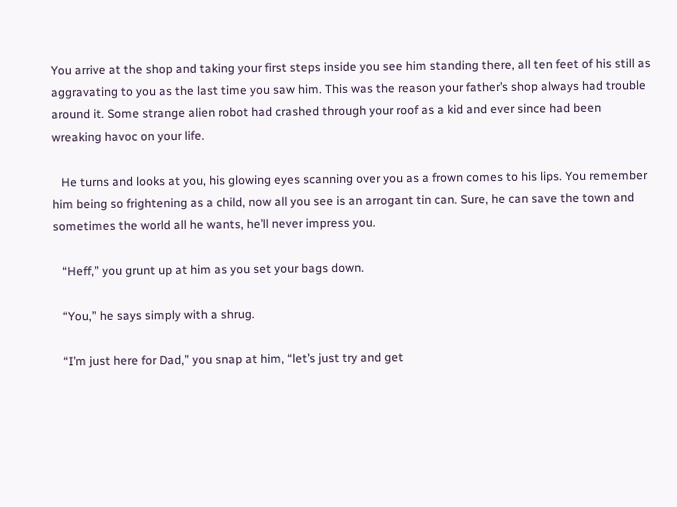You arrive at the shop and taking your first steps inside you see him standing there, all ten feet of his still as aggravating to you as the last time you saw him. This was the reason your father’s shop always had trouble around it. Some strange alien robot had crashed through your roof as a kid and ever since had been wreaking havoc on your life.

   He turns and looks at you, his glowing eyes scanning over you as a frown comes to his lips. You remember him being so frightening as a child, now all you see is an arrogant tin can. Sure, he can save the town and sometimes the world all he wants, he’ll never impress you.

   “Heff,” you grunt up at him as you set your bags down.

   “You,” he says simply with a shrug.

   “I’m just here for Dad,” you snap at him, “let’s just try and get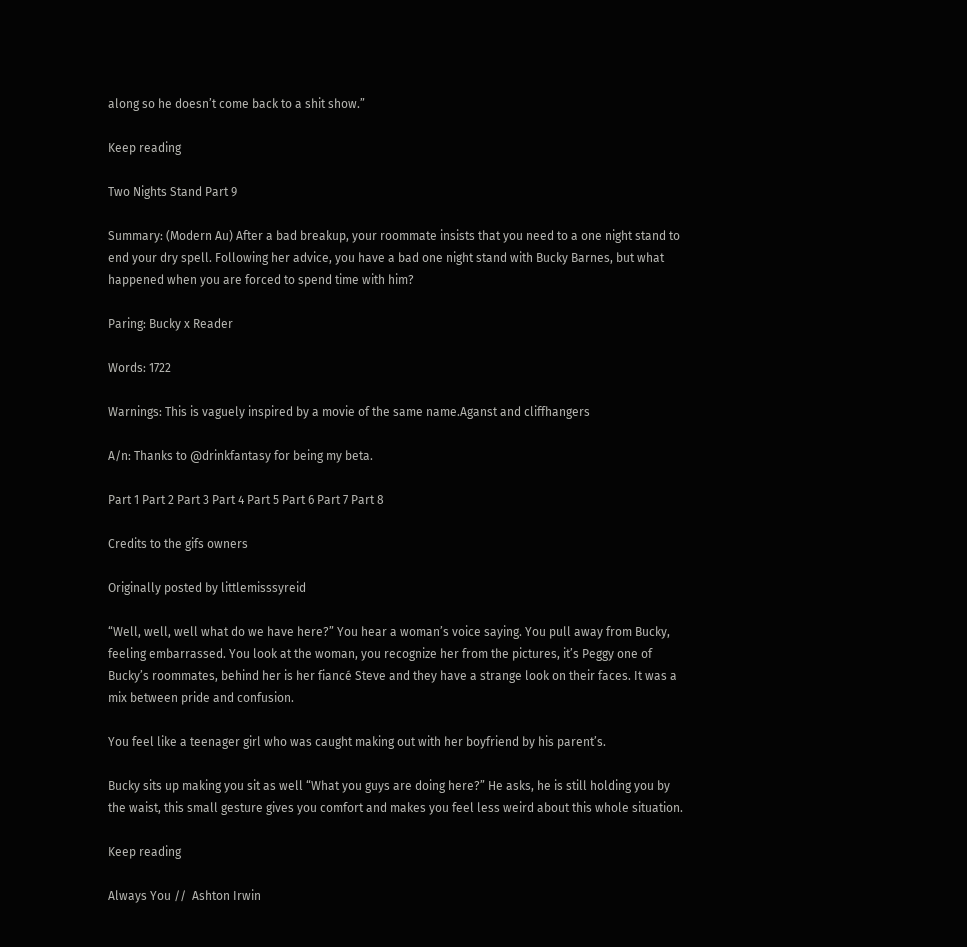along so he doesn’t come back to a shit show.”

Keep reading

Two Nights Stand Part 9

Summary: (Modern Au) After a bad breakup, your roommate insists that you need to a one night stand to end your dry spell. Following her advice, you have a bad one night stand with Bucky Barnes, but what happened when you are forced to spend time with him?

Paring: Bucky x Reader

Words: 1722

Warnings: This is vaguely inspired by a movie of the same name.Aganst and cliffhangers

A/n: Thanks to @drinkfantasy for being my beta.

Part 1 Part 2 Part 3 Part 4 Part 5 Part 6 Part 7 Part 8

Credits to the gifs owners

Originally posted by littlemisssyreid

“Well, well, well what do we have here?” You hear a woman’s voice saying. You pull away from Bucky, feeling embarrassed. You look at the woman, you recognize her from the pictures, it’s Peggy one of Bucky’s roommates, behind her is her fiancé Steve and they have a strange look on their faces. It was a mix between pride and confusion.

You feel like a teenager girl who was caught making out with her boyfriend by his parent’s.

Bucky sits up making you sit as well “What you guys are doing here?” He asks, he is still holding you by the waist, this small gesture gives you comfort and makes you feel less weird about this whole situation.

Keep reading

Always You //  Ashton Irwin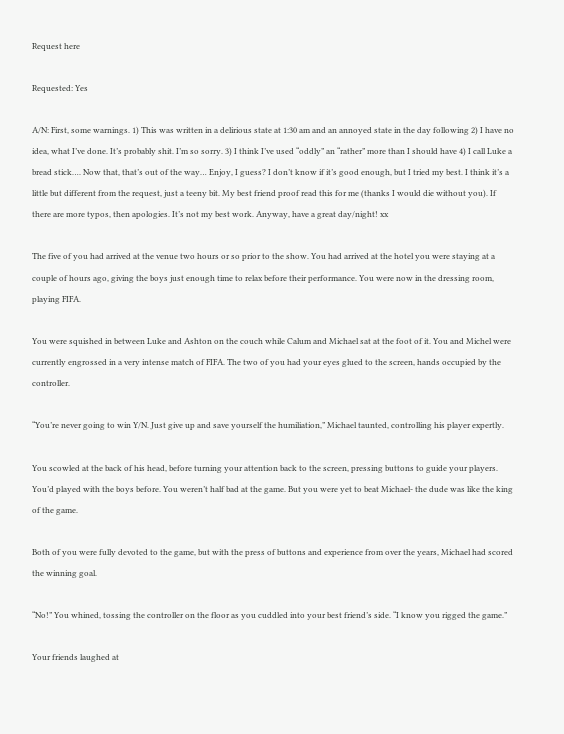Request here

Requested: Yes

A/N: First, some warnings. 1) This was written in a delirious state at 1:30 am and an annoyed state in the day following 2) I have no idea, what I’ve done. It’s probably shit. I’m so sorry. 3) I think I’ve used “oddly” an “rather” more than I should have 4) I call Luke a bread stick…. Now that, that’s out of the way… Enjoy, I guess? I don’t know if it’s good enough, but I tried my best. I think it’s a little but different from the request, just a teeny bit. My best friend proof read this for me (thanks I would die without you). If there are more typos, then apologies. It’s not my best work. Anyway, have a great day/night! xx

The five of you had arrived at the venue two hours or so prior to the show. You had arrived at the hotel you were staying at a couple of hours ago, giving the boys just enough time to relax before their performance. You were now in the dressing room, playing FIFA.

You were squished in between Luke and Ashton on the couch while Calum and Michael sat at the foot of it. You and Michel were currently engrossed in a very intense match of FIFA. The two of you had your eyes glued to the screen, hands occupied by the controller.

“You’re never going to win Y/N. Just give up and save yourself the humiliation,” Michael taunted, controlling his player expertly.

You scowled at the back of his head, before turning your attention back to the screen, pressing buttons to guide your players. You’d played with the boys before. You weren’t half bad at the game. But you were yet to beat Michael- the dude was like the king of the game.

Both of you were fully devoted to the game, but with the press of buttons and experience from over the years, Michael had scored the winning goal.

“No!” You whined, tossing the controller on the floor as you cuddled into your best friend’s side. “I know you rigged the game.”

Your friends laughed at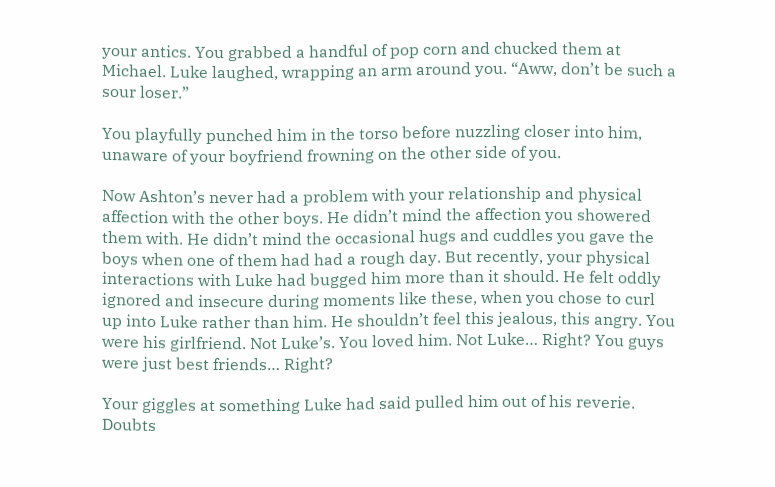your antics. You grabbed a handful of pop corn and chucked them at Michael. Luke laughed, wrapping an arm around you. “Aww, don’t be such a sour loser.”

You playfully punched him in the torso before nuzzling closer into him, unaware of your boyfriend frowning on the other side of you.

Now Ashton’s never had a problem with your relationship and physical affection with the other boys. He didn’t mind the affection you showered them with. He didn’t mind the occasional hugs and cuddles you gave the boys when one of them had had a rough day. But recently, your physical interactions with Luke had bugged him more than it should. He felt oddly ignored and insecure during moments like these, when you chose to curl up into Luke rather than him. He shouldn’t feel this jealous, this angry. You were his girlfriend. Not Luke’s. You loved him. Not Luke… Right? You guys were just best friends… Right?

Your giggles at something Luke had said pulled him out of his reverie. Doubts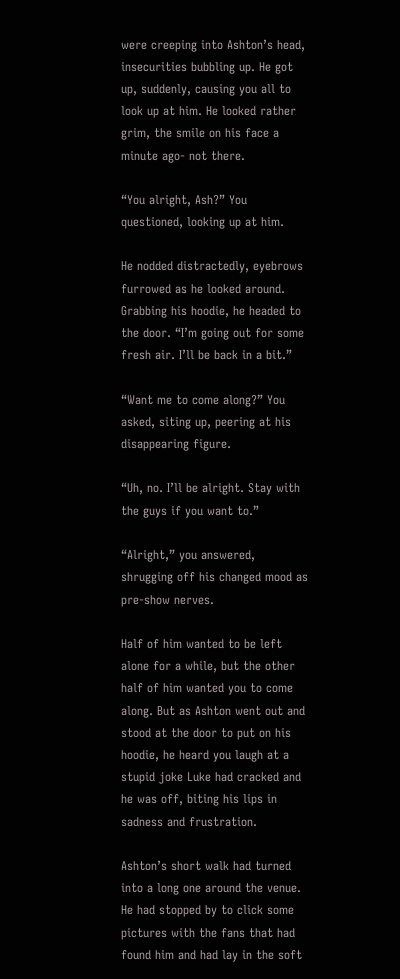were creeping into Ashton’s head, insecurities bubbling up. He got up, suddenly, causing you all to look up at him. He looked rather grim, the smile on his face a minute ago- not there.

“You alright, Ash?” You questioned, looking up at him.

He nodded distractedly, eyebrows furrowed as he looked around. Grabbing his hoodie, he headed to the door. “I’m going out for some fresh air. I’ll be back in a bit.”

“Want me to come along?” You asked, siting up, peering at his disappearing figure.

“Uh, no. I’ll be alright. Stay with the guys if you want to.”

“Alright,” you answered, shrugging off his changed mood as pre-show nerves.

Half of him wanted to be left alone for a while, but the other half of him wanted you to come along. But as Ashton went out and stood at the door to put on his hoodie, he heard you laugh at a stupid joke Luke had cracked and he was off, biting his lips in sadness and frustration.

Ashton’s short walk had turned into a long one around the venue. He had stopped by to click some pictures with the fans that had found him and had lay in the soft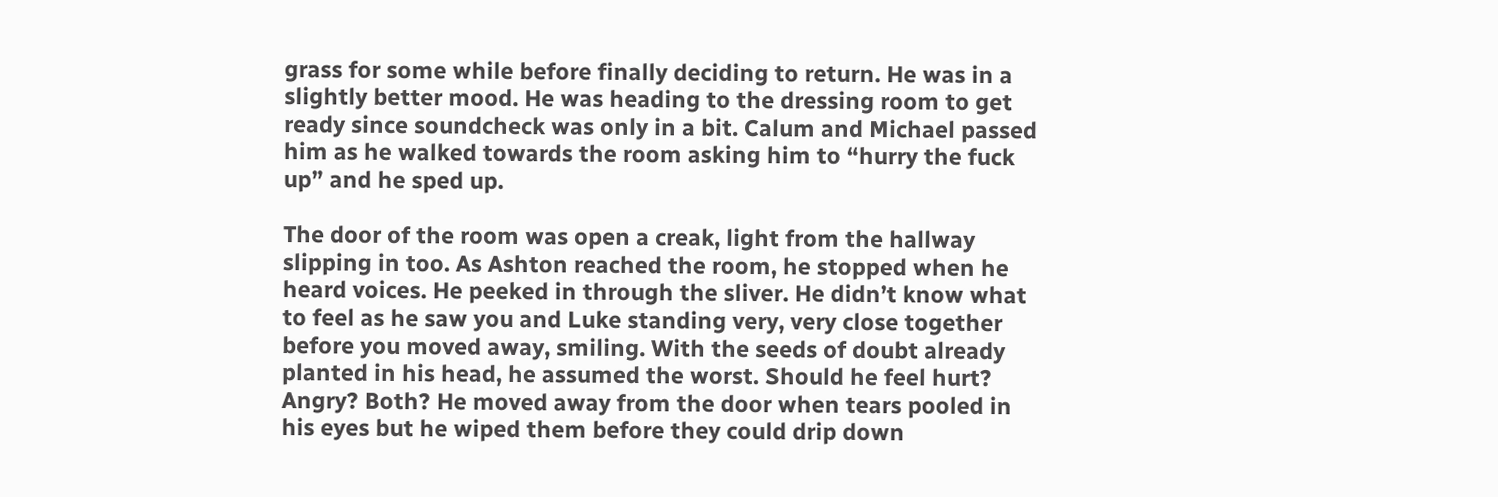grass for some while before finally deciding to return. He was in a slightly better mood. He was heading to the dressing room to get ready since soundcheck was only in a bit. Calum and Michael passed him as he walked towards the room asking him to “hurry the fuck up” and he sped up.

The door of the room was open a creak, light from the hallway slipping in too. As Ashton reached the room, he stopped when he heard voices. He peeked in through the sliver. He didn’t know what to feel as he saw you and Luke standing very, very close together before you moved away, smiling. With the seeds of doubt already planted in his head, he assumed the worst. Should he feel hurt? Angry? Both? He moved away from the door when tears pooled in his eyes but he wiped them before they could drip down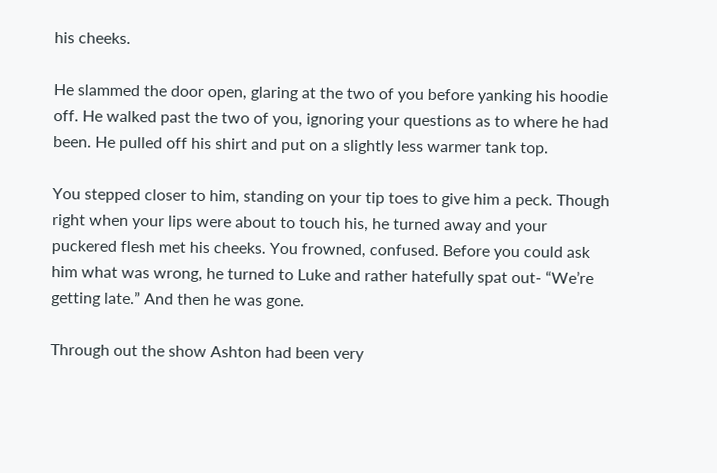his cheeks.

He slammed the door open, glaring at the two of you before yanking his hoodie off. He walked past the two of you, ignoring your questions as to where he had been. He pulled off his shirt and put on a slightly less warmer tank top.

You stepped closer to him, standing on your tip toes to give him a peck. Though right when your lips were about to touch his, he turned away and your puckered flesh met his cheeks. You frowned, confused. Before you could ask him what was wrong, he turned to Luke and rather hatefully spat out- “We’re getting late.” And then he was gone.

Through out the show Ashton had been very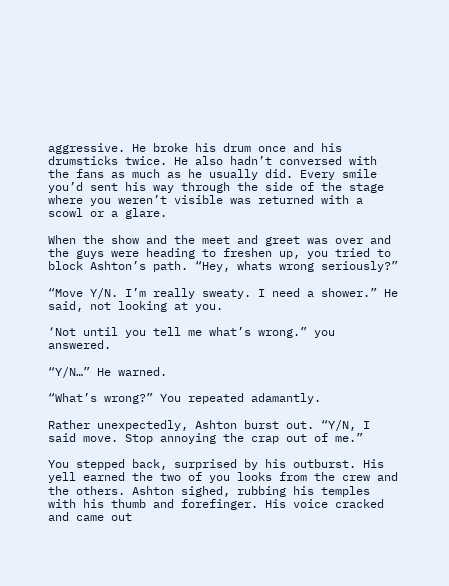aggressive. He broke his drum once and his drumsticks twice. He also hadn’t conversed with the fans as much as he usually did. Every smile you’d sent his way through the side of the stage where you weren’t visible was returned with a scowl or a glare.

When the show and the meet and greet was over and the guys were heading to freshen up, you tried to block Ashton’s path. “Hey, whats wrong seriously?”

“Move Y/N. I’m really sweaty. I need a shower.” He said, not looking at you.

‘Not until you tell me what’s wrong.” you answered.

“Y/N…” He warned.

“What’s wrong?” You repeated adamantly.

Rather unexpectedly, Ashton burst out. “Y/N, I said move. Stop annoying the crap out of me.”

You stepped back, surprised by his outburst. His yell earned the two of you looks from the crew and the others. Ashton sighed, rubbing his temples with his thumb and forefinger. His voice cracked and came out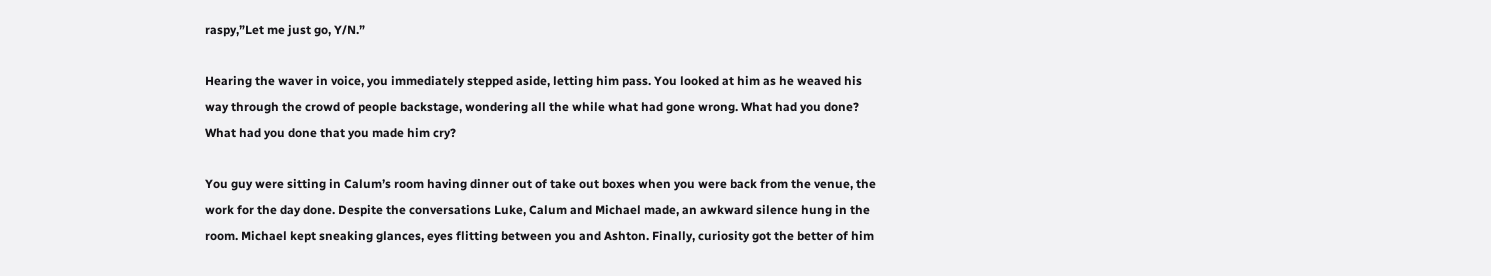raspy,”Let me just go, Y/N.”

Hearing the waver in voice, you immediately stepped aside, letting him pass. You looked at him as he weaved his way through the crowd of people backstage, wondering all the while what had gone wrong. What had you done? What had you done that you made him cry?

You guy were sitting in Calum’s room having dinner out of take out boxes when you were back from the venue, the work for the day done. Despite the conversations Luke, Calum and Michael made, an awkward silence hung in the room. Michael kept sneaking glances, eyes flitting between you and Ashton. Finally, curiosity got the better of him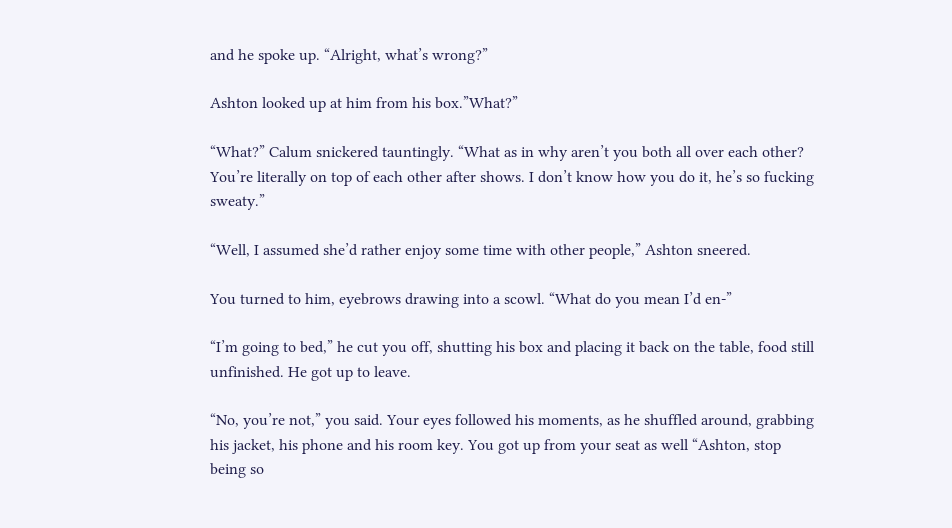and he spoke up. “Alright, what’s wrong?”

Ashton looked up at him from his box.”What?”

“What?” Calum snickered tauntingly. “What as in why aren’t you both all over each other? You’re literally on top of each other after shows. I don’t know how you do it, he’s so fucking sweaty.”

“Well, I assumed she’d rather enjoy some time with other people,” Ashton sneered.

You turned to him, eyebrows drawing into a scowl. “What do you mean I’d en-”

“I’m going to bed,” he cut you off, shutting his box and placing it back on the table, food still unfinished. He got up to leave.

“No, you’re not,” you said. Your eyes followed his moments, as he shuffled around, grabbing his jacket, his phone and his room key. You got up from your seat as well “Ashton, stop being so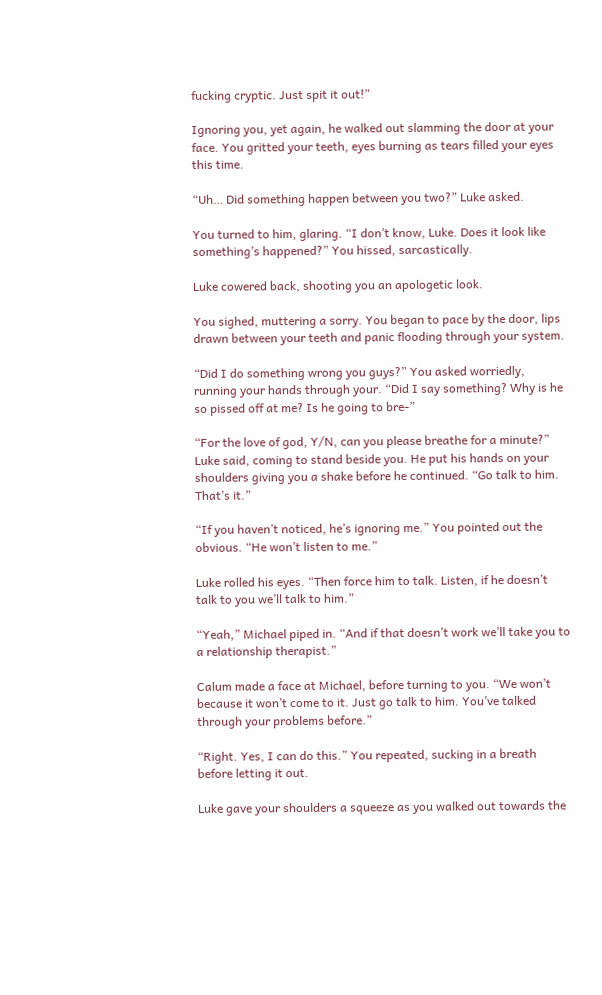fucking cryptic. Just spit it out!”

Ignoring you, yet again, he walked out slamming the door at your face. You gritted your teeth, eyes burning as tears filled your eyes this time.

“Uh… Did something happen between you two?” Luke asked.

You turned to him, glaring. “I don’t know, Luke. Does it look like something’s happened?” You hissed, sarcastically.

Luke cowered back, shooting you an apologetic look.

You sighed, muttering a sorry. You began to pace by the door, lips drawn between your teeth and panic flooding through your system.

“Did I do something wrong you guys?” You asked worriedly, running your hands through your. “Did I say something? Why is he so pissed off at me? Is he going to bre-”

“For the love of god, Y/N, can you please breathe for a minute?” Luke said, coming to stand beside you. He put his hands on your shoulders giving you a shake before he continued. “Go talk to him. That’s it.”

“If you haven’t noticed, he’s ignoring me.” You pointed out the obvious. “He won’t listen to me.”

Luke rolled his eyes. “Then force him to talk. Listen, if he doesn’t talk to you we’ll talk to him.”

“Yeah,” Michael piped in. “And if that doesn’t work we’ll take you to a relationship therapist.”

Calum made a face at Michael, before turning to you. “We won’t because it won’t come to it. Just go talk to him. You’ve talked through your problems before.”

“Right. Yes, I can do this.” You repeated, sucking in a breath before letting it out.

Luke gave your shoulders a squeeze as you walked out towards the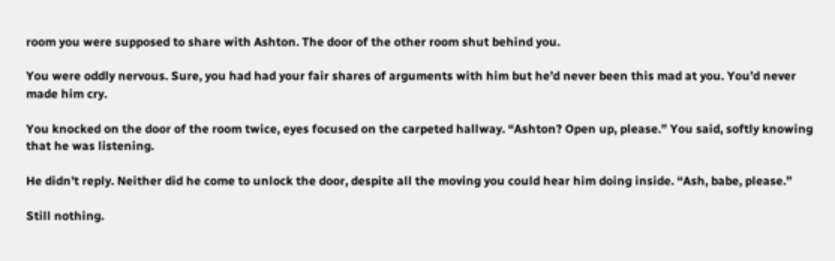room you were supposed to share with Ashton. The door of the other room shut behind you.

You were oddly nervous. Sure, you had had your fair shares of arguments with him but he’d never been this mad at you. You’d never made him cry.

You knocked on the door of the room twice, eyes focused on the carpeted hallway. “Ashton? Open up, please.” You said, softly knowing that he was listening.

He didn’t reply. Neither did he come to unlock the door, despite all the moving you could hear him doing inside. “Ash, babe, please.”

Still nothing.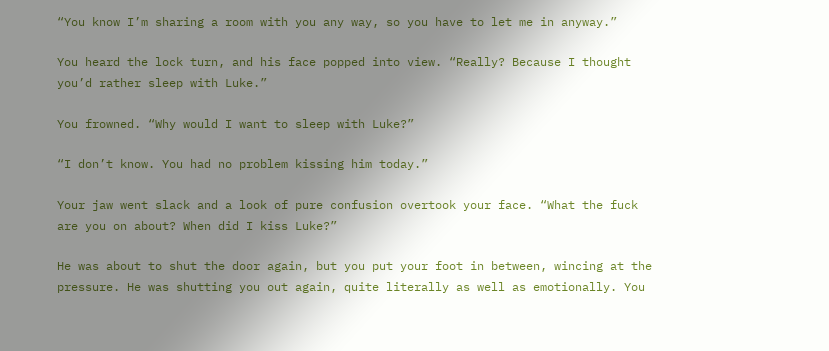“You know I’m sharing a room with you any way, so you have to let me in anyway.”

You heard the lock turn, and his face popped into view. “Really? Because I thought you’d rather sleep with Luke.”

You frowned. “Why would I want to sleep with Luke?”

“I don’t know. You had no problem kissing him today.”

Your jaw went slack and a look of pure confusion overtook your face. “What the fuck are you on about? When did I kiss Luke?”

He was about to shut the door again, but you put your foot in between, wincing at the pressure. He was shutting you out again, quite literally as well as emotionally. You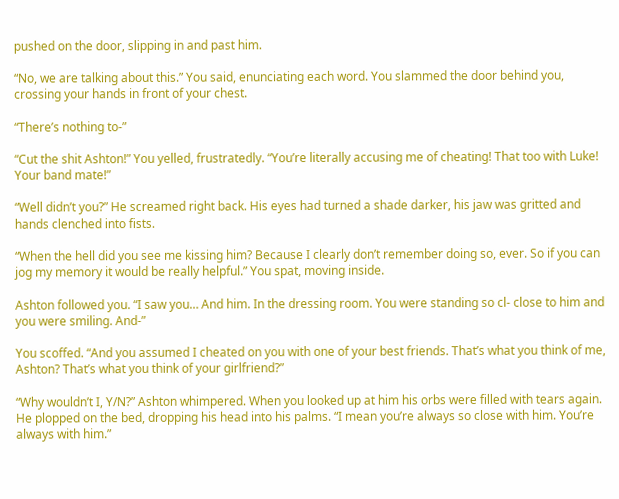pushed on the door, slipping in and past him.

“No, we are talking about this.” You said, enunciating each word. You slammed the door behind you, crossing your hands in front of your chest.

“There’s nothing to-”

“Cut the shit Ashton!” You yelled, frustratedly. “You’re literally accusing me of cheating! That too with Luke! Your band mate!”

“Well didn’t you?” He screamed right back. His eyes had turned a shade darker, his jaw was gritted and hands clenched into fists.

“When the hell did you see me kissing him? Because I clearly don’t remember doing so, ever. So if you can jog my memory it would be really helpful.” You spat, moving inside.

Ashton followed you. “I saw you… And him. In the dressing room. You were standing so cl- close to him and you were smiling. And-”

You scoffed. “And you assumed I cheated on you with one of your best friends. That’s what you think of me, Ashton? That’s what you think of your girlfriend?”

“Why wouldn’t I, Y/N?” Ashton whimpered. When you looked up at him his orbs were filled with tears again. He plopped on the bed, dropping his head into his palms. “I mean you’re always so close with him. You’re always with him.”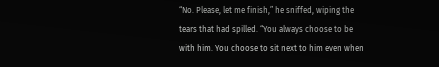“No. Please, let me finish,” he sniffed, wiping the tears that had spilled. “You always choose to be with him. You choose to sit next to him even when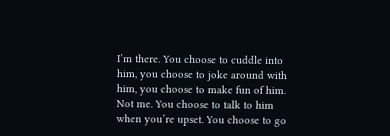I’m there. You choose to cuddle into him, you choose to joke around with him, you choose to make fun of him. Not me. You choose to talk to him when you’re upset. You choose to go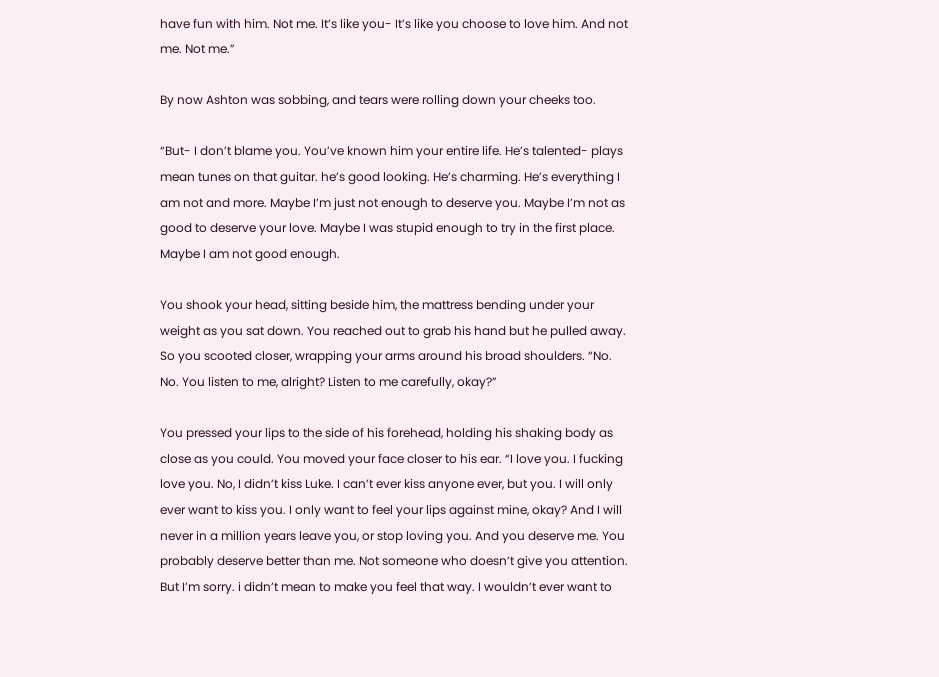have fun with him. Not me. It’s like you- It’s like you choose to love him. And not me. Not me.”

By now Ashton was sobbing, and tears were rolling down your cheeks too.

“But- I don’t blame you. You’ve known him your entire life. He’s talented- plays mean tunes on that guitar. he’s good looking. He’s charming. He’s everything I am not and more. Maybe I’m just not enough to deserve you. Maybe I’m not as good to deserve your love. Maybe I was stupid enough to try in the first place. Maybe I am not good enough.

You shook your head, sitting beside him, the mattress bending under your weight as you sat down. You reached out to grab his hand but he pulled away. So you scooted closer, wrapping your arms around his broad shoulders. “No. No. You listen to me, alright? Listen to me carefully, okay?”

You pressed your lips to the side of his forehead, holding his shaking body as close as you could. You moved your face closer to his ear. “I love you. I fucking love you. No, I didn’t kiss Luke. I can’t ever kiss anyone ever, but you. I will only ever want to kiss you. I only want to feel your lips against mine, okay? And I will never in a million years leave you, or stop loving you. And you deserve me. You probably deserve better than me. Not someone who doesn’t give you attention. But I’m sorry. i didn’t mean to make you feel that way. I wouldn’t ever want to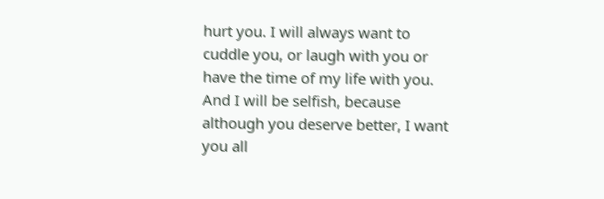hurt you. I will always want to cuddle you, or laugh with you or have the time of my life with you. And I will be selfish, because although you deserve better, I want you all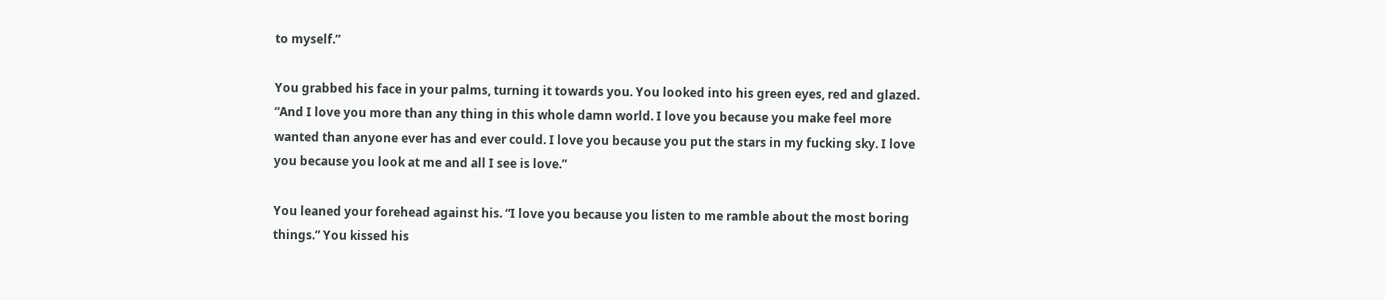to myself.”

You grabbed his face in your palms, turning it towards you. You looked into his green eyes, red and glazed. “And I love you more than any thing in this whole damn world. I love you because you make feel more wanted than anyone ever has and ever could. I love you because you put the stars in my fucking sky. I love you because you look at me and all I see is love.”

You leaned your forehead against his. “I love you because you listen to me ramble about the most boring things.” You kissed his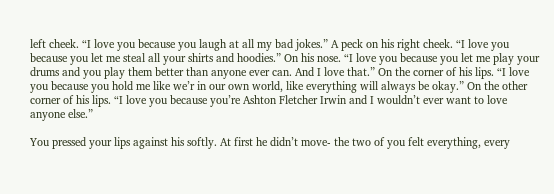left cheek. “I love you because you laugh at all my bad jokes.” A peck on his right cheek. “I love you because you let me steal all your shirts and hoodies.” On his nose. “I love you because you let me play your drums and you play them better than anyone ever can. And I love that.” On the corner of his lips. “I love you because you hold me like we’r in our own world, like everything will always be okay.” On the other corner of his lips. “I love you because you’re Ashton Fletcher Irwin and I wouldn’t ever want to love anyone else.”

You pressed your lips against his softly. At first he didn’t move- the two of you felt everything, every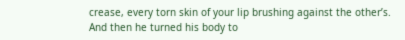crease, every torn skin of your lip brushing against the other’s. And then he turned his body to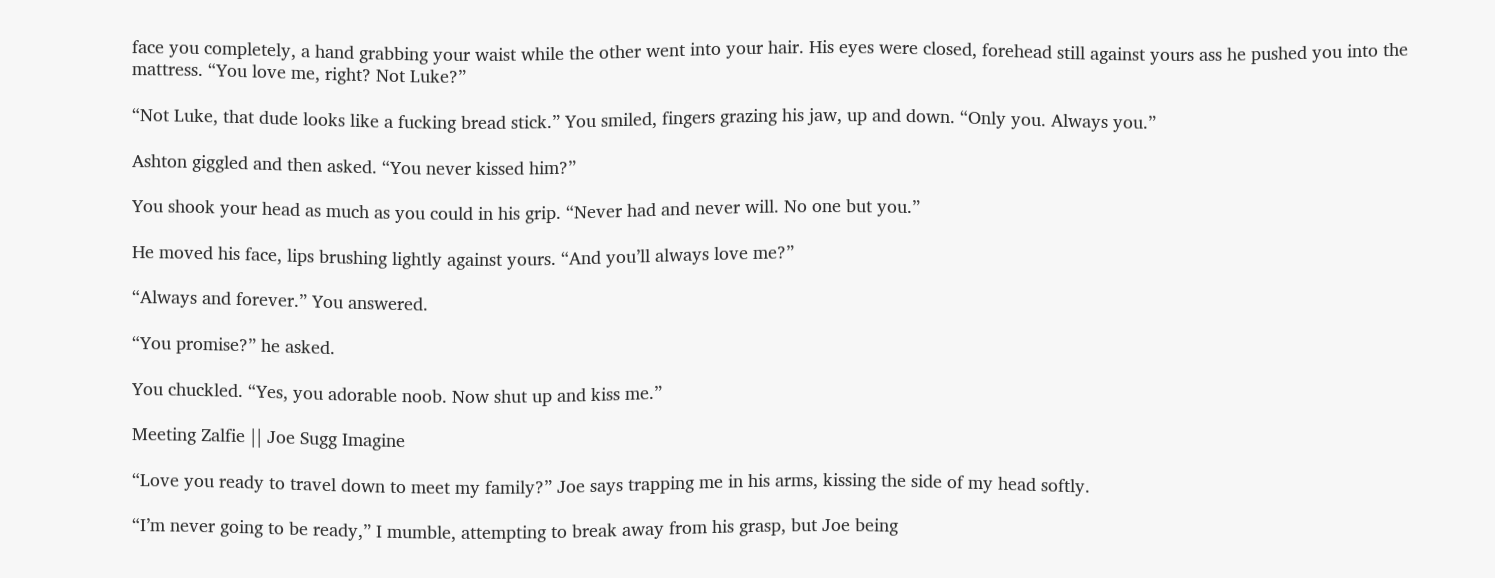face you completely, a hand grabbing your waist while the other went into your hair. His eyes were closed, forehead still against yours ass he pushed you into the mattress. “You love me, right? Not Luke?”

“Not Luke, that dude looks like a fucking bread stick.” You smiled, fingers grazing his jaw, up and down. “Only you. Always you.”

Ashton giggled and then asked. “You never kissed him?”

You shook your head as much as you could in his grip. “Never had and never will. No one but you.”

He moved his face, lips brushing lightly against yours. “And you’ll always love me?”

“Always and forever.” You answered.

“You promise?” he asked.

You chuckled. “Yes, you adorable noob. Now shut up and kiss me.”

Meeting Zalfie || Joe Sugg Imagine

“Love you ready to travel down to meet my family?” Joe says trapping me in his arms, kissing the side of my head softly.

“I’m never going to be ready,” I mumble, attempting to break away from his grasp, but Joe being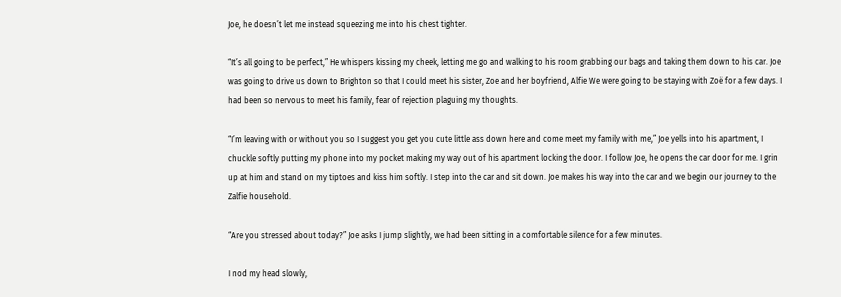Joe, he doesn’t let me instead squeezing me into his chest tighter.

“It’s all going to be perfect,” He whispers kissing my cheek, letting me go and walking to his room grabbing our bags and taking them down to his car. Joe was going to drive us down to Brighton so that I could meet his sister, Zoe and her boyfriend, Alfie We were going to be staying with Zoë for a few days. I had been so nervous to meet his family, fear of rejection plaguing my thoughts.

“I’m leaving with or without you so I suggest you get you cute little ass down here and come meet my family with me,” Joe yells into his apartment, I chuckle softly putting my phone into my pocket making my way out of his apartment locking the door. I follow Joe, he opens the car door for me. I grin up at him and stand on my tiptoes and kiss him softly. I step into the car and sit down. Joe makes his way into the car and we begin our journey to the Zalfie household.

“Are you stressed about today?” Joe asks I jump slightly, we had been sitting in a comfortable silence for a few minutes.

I nod my head slowly,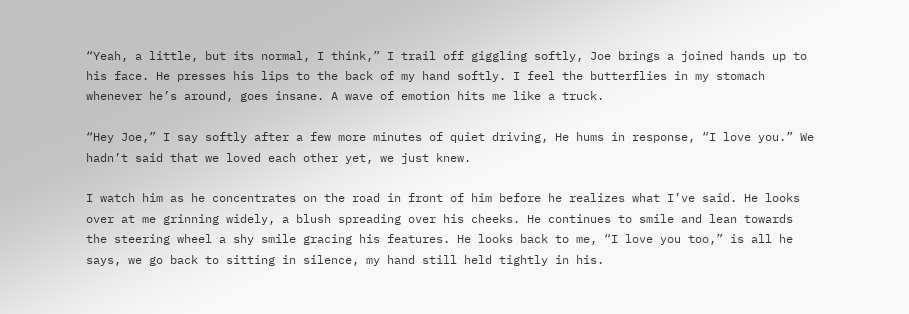“Yeah, a little, but its normal, I think,” I trail off giggling softly, Joe brings a joined hands up to his face. He presses his lips to the back of my hand softly. I feel the butterflies in my stomach whenever he’s around, goes insane. A wave of emotion hits me like a truck.

“Hey Joe,” I say softly after a few more minutes of quiet driving, He hums in response, “I love you.” We hadn’t said that we loved each other yet, we just knew.

I watch him as he concentrates on the road in front of him before he realizes what I’ve said. He looks over at me grinning widely, a blush spreading over his cheeks. He continues to smile and lean towards the steering wheel a shy smile gracing his features. He looks back to me, “I love you too,” is all he says, we go back to sitting in silence, my hand still held tightly in his.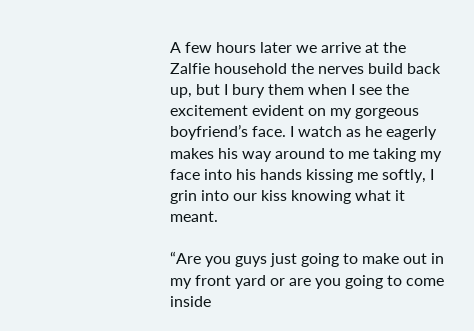A few hours later we arrive at the Zalfie household the nerves build back up, but I bury them when I see the excitement evident on my gorgeous boyfriend’s face. I watch as he eagerly makes his way around to me taking my face into his hands kissing me softly, I grin into our kiss knowing what it meant.

“Are you guys just going to make out in my front yard or are you going to come inside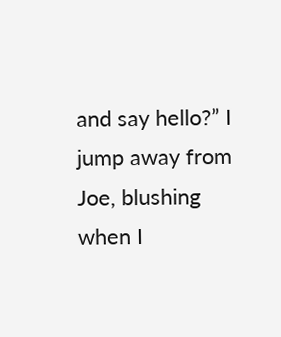and say hello?” I jump away from Joe, blushing when I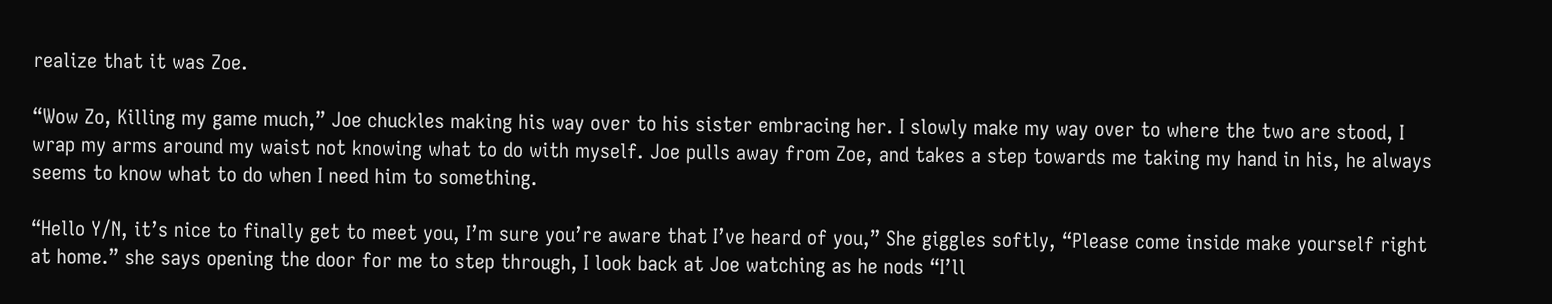realize that it was Zoe.

“Wow Zo, Killing my game much,” Joe chuckles making his way over to his sister embracing her. I slowly make my way over to where the two are stood, I wrap my arms around my waist not knowing what to do with myself. Joe pulls away from Zoe, and takes a step towards me taking my hand in his, he always seems to know what to do when I need him to something.

“Hello Y/N, it’s nice to finally get to meet you, I’m sure you’re aware that I’ve heard of you,” She giggles softly, “Please come inside make yourself right at home.” she says opening the door for me to step through, I look back at Joe watching as he nods “I’ll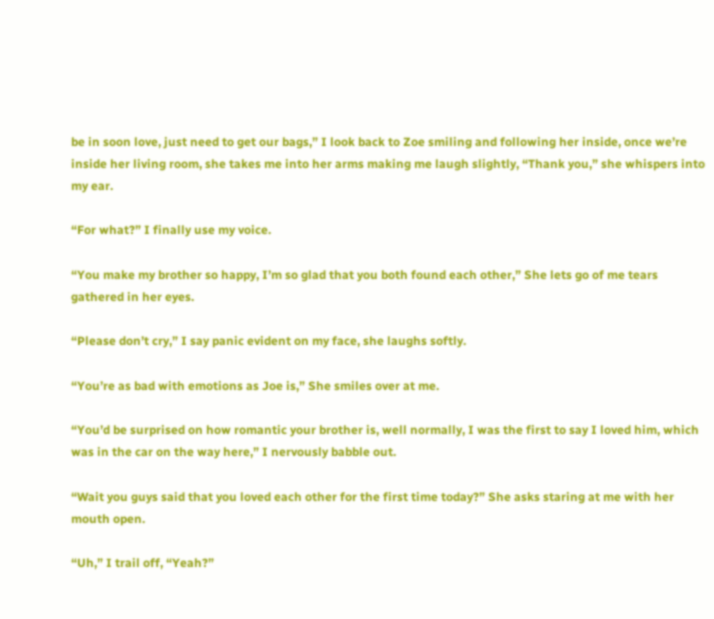be in soon love, just need to get our bags,” I look back to Zoe smiling and following her inside, once we’re inside her living room, she takes me into her arms making me laugh slightly, “Thank you,” she whispers into my ear.

“For what?” I finally use my voice.

“You make my brother so happy, I’m so glad that you both found each other,” She lets go of me tears gathered in her eyes.

“Please don’t cry,” I say panic evident on my face, she laughs softly.

“You’re as bad with emotions as Joe is,” She smiles over at me.

“You’d be surprised on how romantic your brother is, well normally, I was the first to say I loved him, which was in the car on the way here,” I nervously babble out.

“Wait you guys said that you loved each other for the first time today?” She asks staring at me with her mouth open.

“Uh,” I trail off, “Yeah?”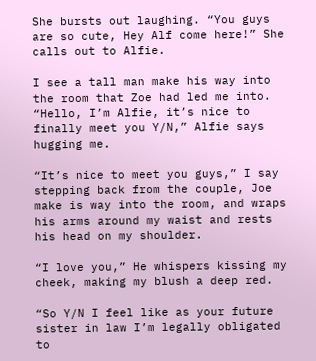She bursts out laughing. “You guys are so cute, Hey Alf come here!” She calls out to Alfie.

I see a tall man make his way into the room that Zoe had led me into. “Hello, I’m Alfie, it’s nice to finally meet you Y/N,” Alfie says hugging me.

“It’s nice to meet you guys,” I say stepping back from the couple, Joe make is way into the room, and wraps his arms around my waist and rests his head on my shoulder.

“I love you,” He whispers kissing my cheek, making my blush a deep red.

“So Y/N I feel like as your future sister in law I’m legally obligated to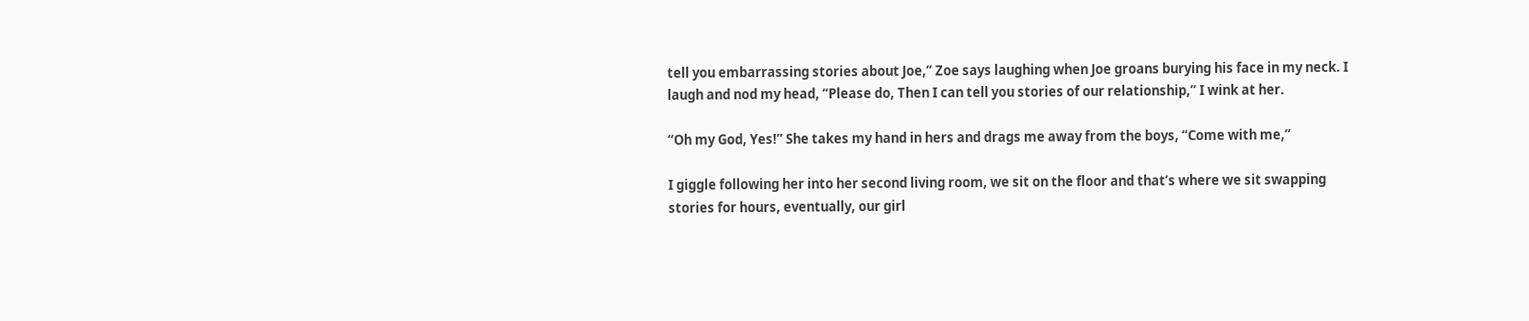tell you embarrassing stories about Joe,” Zoe says laughing when Joe groans burying his face in my neck. I laugh and nod my head, “Please do, Then I can tell you stories of our relationship,” I wink at her.

“Oh my God, Yes!” She takes my hand in hers and drags me away from the boys, “Come with me,”

I giggle following her into her second living room, we sit on the floor and that’s where we sit swapping stories for hours, eventually, our girl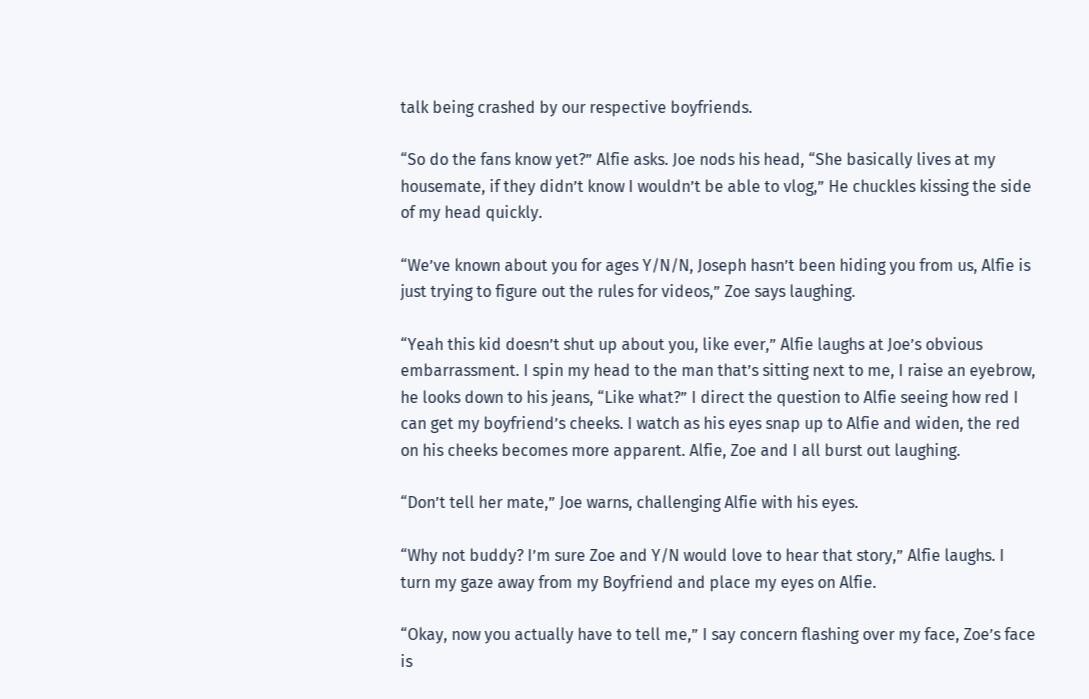talk being crashed by our respective boyfriends.

“So do the fans know yet?” Alfie asks. Joe nods his head, “She basically lives at my housemate, if they didn’t know I wouldn’t be able to vlog,” He chuckles kissing the side of my head quickly.

“We’ve known about you for ages Y/N/N, Joseph hasn’t been hiding you from us, Alfie is just trying to figure out the rules for videos,” Zoe says laughing.

“Yeah this kid doesn’t shut up about you, like ever,” Alfie laughs at Joe’s obvious embarrassment. I spin my head to the man that’s sitting next to me, I raise an eyebrow, he looks down to his jeans, “Like what?” I direct the question to Alfie seeing how red I can get my boyfriend’s cheeks. I watch as his eyes snap up to Alfie and widen, the red on his cheeks becomes more apparent. Alfie, Zoe and I all burst out laughing.

“Don’t tell her mate,” Joe warns, challenging Alfie with his eyes.

“Why not buddy? I’m sure Zoe and Y/N would love to hear that story,” Alfie laughs. I turn my gaze away from my Boyfriend and place my eyes on Alfie.

“Okay, now you actually have to tell me,” I say concern flashing over my face, Zoe’s face is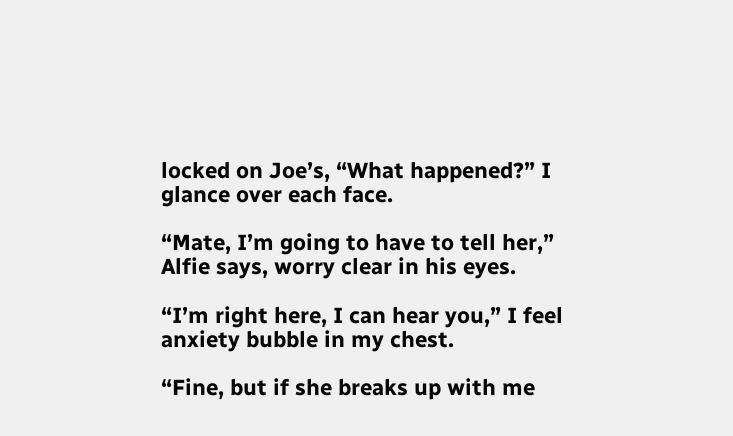locked on Joe’s, “What happened?” I glance over each face.

“Mate, I’m going to have to tell her,” Alfie says, worry clear in his eyes.

“I’m right here, I can hear you,” I feel anxiety bubble in my chest.

“Fine, but if she breaks up with me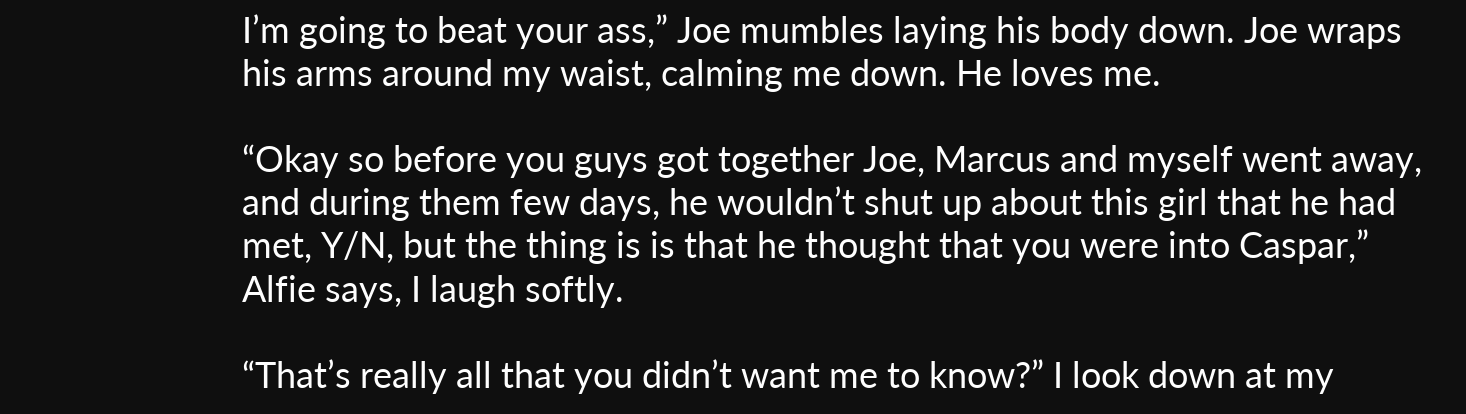I’m going to beat your ass,” Joe mumbles laying his body down. Joe wraps his arms around my waist, calming me down. He loves me.

“Okay so before you guys got together Joe, Marcus and myself went away, and during them few days, he wouldn’t shut up about this girl that he had met, Y/N, but the thing is is that he thought that you were into Caspar,” Alfie says, I laugh softly.

“That’s really all that you didn’t want me to know?” I look down at my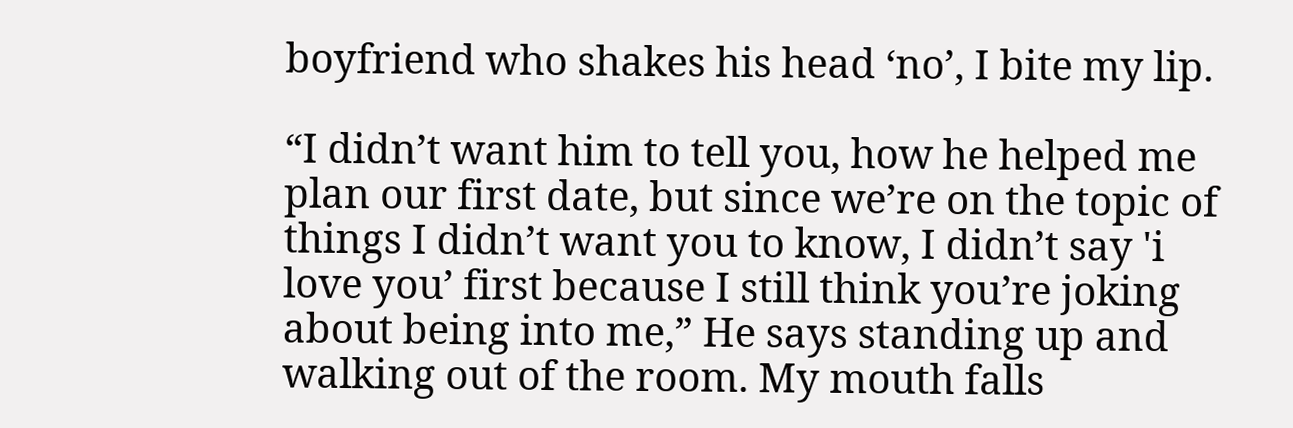boyfriend who shakes his head ‘no’, I bite my lip.

“I didn’t want him to tell you, how he helped me plan our first date, but since we’re on the topic of things I didn’t want you to know, I didn’t say 'i love you’ first because I still think you’re joking about being into me,” He says standing up and walking out of the room. My mouth falls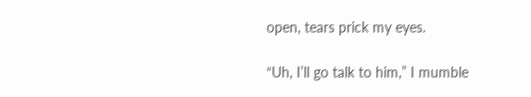open, tears prick my eyes.

“Uh, I’ll go talk to him,” I mumble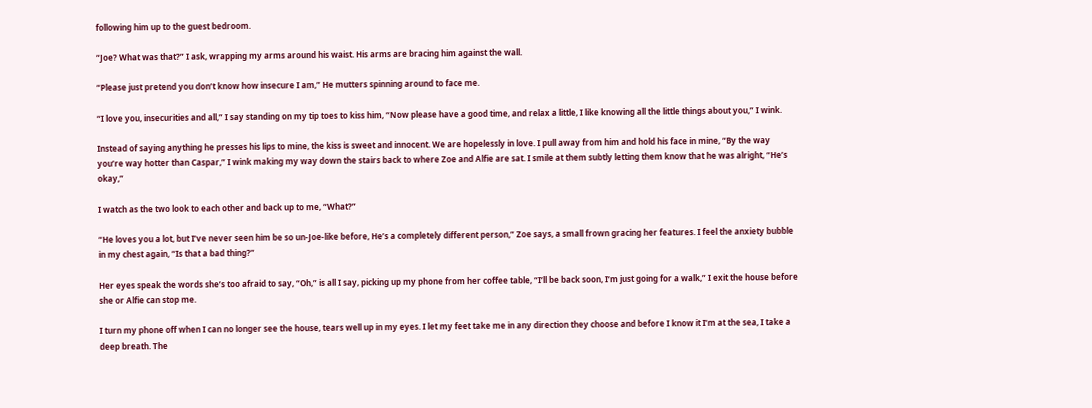following him up to the guest bedroom.

“Joe? What was that?” I ask, wrapping my arms around his waist. His arms are bracing him against the wall.

“Please just pretend you don’t know how insecure I am,” He mutters spinning around to face me.

“I love you, insecurities and all,” I say standing on my tip toes to kiss him, “Now please have a good time, and relax a little, I like knowing all the little things about you,” I wink.

Instead of saying anything he presses his lips to mine, the kiss is sweet and innocent. We are hopelessly in love. I pull away from him and hold his face in mine, “By the way you’re way hotter than Caspar,” I wink making my way down the stairs back to where Zoe and Alfie are sat. I smile at them subtly letting them know that he was alright, “He’s okay,”

I watch as the two look to each other and back up to me, “What?”

“He loves you a lot, but I’ve never seen him be so un-Joe-like before, He’s a completely different person,” Zoe says, a small frown gracing her features. I feel the anxiety bubble in my chest again, “Is that a bad thing?”

Her eyes speak the words she’s too afraid to say, “Oh,” is all I say, picking up my phone from her coffee table, “I’ll be back soon, I’m just going for a walk,” I exit the house before she or Alfie can stop me.

I turn my phone off when I can no longer see the house, tears well up in my eyes. I let my feet take me in any direction they choose and before I know it I’m at the sea, I take a deep breath. The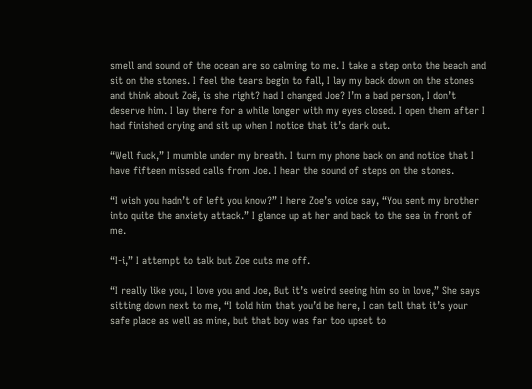smell and sound of the ocean are so calming to me. I take a step onto the beach and sit on the stones. I feel the tears begin to fall, I lay my back down on the stones and think about Zoë, is she right? had I changed Joe? I’m a bad person, I don’t deserve him. I lay there for a while longer with my eyes closed. I open them after I had finished crying and sit up when I notice that it’s dark out.

“Well fuck,” I mumble under my breath. I turn my phone back on and notice that I have fifteen missed calls from Joe. I hear the sound of steps on the stones.

“I wish you hadn’t of left you know?” I here Zoe’s voice say, “You sent my brother into quite the anxiety attack.” I glance up at her and back to the sea in front of me.

“I-i,” I attempt to talk but Zoe cuts me off.

“I really like you, I love you and Joe, But it’s weird seeing him so in love,” She says sitting down next to me, “I told him that you’d be here, I can tell that it’s your safe place as well as mine, but that boy was far too upset to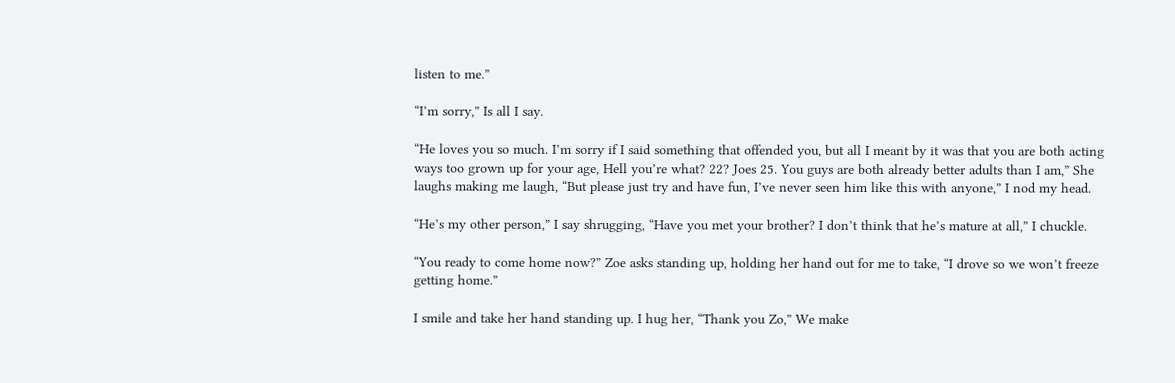listen to me.”

“I’m sorry,” Is all I say.

“He loves you so much. I’m sorry if I said something that offended you, but all I meant by it was that you are both acting ways too grown up for your age, Hell you’re what? 22? Joes 25. You guys are both already better adults than I am,” She laughs making me laugh, “But please just try and have fun, I’ve never seen him like this with anyone,” I nod my head.

“He’s my other person,” I say shrugging, “Have you met your brother? I don’t think that he’s mature at all,” I chuckle.

“You ready to come home now?” Zoe asks standing up, holding her hand out for me to take, “I drove so we won’t freeze getting home.”

I smile and take her hand standing up. I hug her, “Thank you Zo,” We make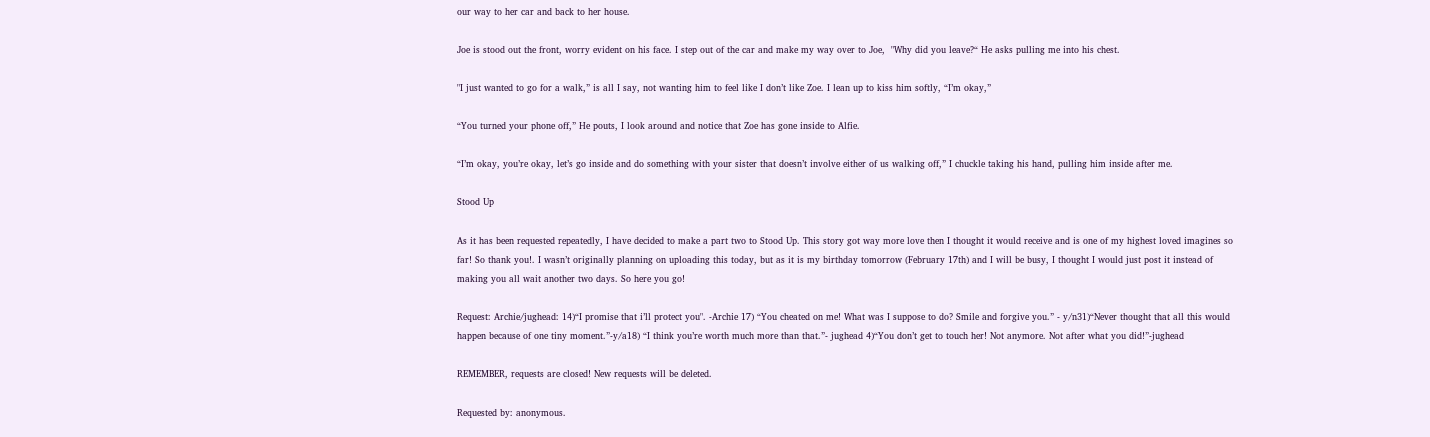our way to her car and back to her house.

Joe is stood out the front, worry evident on his face. I step out of the car and make my way over to Joe,  "Why did you leave?“ He asks pulling me into his chest.

"I just wanted to go for a walk,” is all I say, not wanting him to feel like I don’t like Zoe. I lean up to kiss him softly, “I’m okay,”

“You turned your phone off,” He pouts, I look around and notice that Zoe has gone inside to Alfie.

“I’m okay, you’re okay, let’s go inside and do something with your sister that doesn’t involve either of us walking off,” I chuckle taking his hand, pulling him inside after me.

Stood Up

As it has been requested repeatedly, I have decided to make a part two to Stood Up. This story got way more love then I thought it would receive and is one of my highest loved imagines so far! So thank you!. I wasn’t originally planning on uploading this today, but as it is my birthday tomorrow (February 17th) and I will be busy, I thought I would just post it instead of making you all wait another two days. So here you go!

Request: Archie/jughead: 14)“I promise that i’ll protect you". -Archie 17) “You cheated on me! What was I suppose to do? Smile and forgive you.” - y/n31)“Never thought that all this would happen because of one tiny moment.”-y/a18) “I think you’re worth much more than that.”- jughead 4)“You don’t get to touch her! Not anymore. Not after what you did!”-jughead

REMEMBER, requests are closed! New requests will be deleted.

Requested by: anonymous.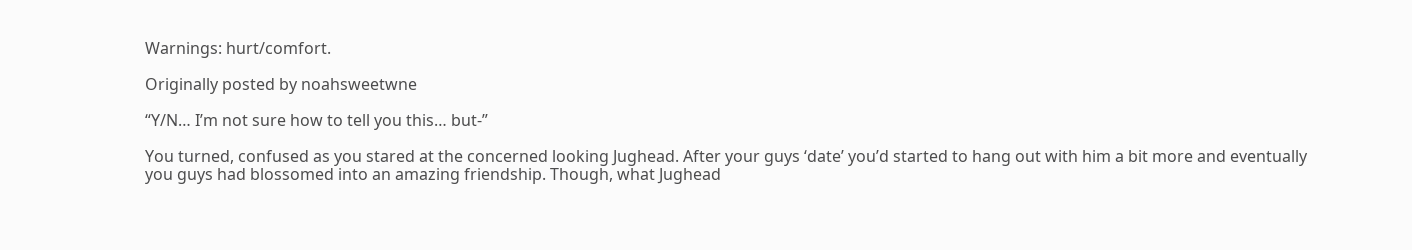Warnings: hurt/comfort.

Originally posted by noahsweetwne

“Y/N… I’m not sure how to tell you this… but-”

You turned, confused as you stared at the concerned looking Jughead. After your guys ‘date’ you’d started to hang out with him a bit more and eventually you guys had blossomed into an amazing friendship. Though, what Jughead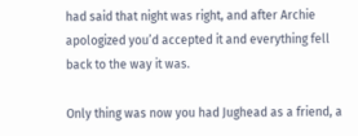had said that night was right, and after Archie apologized you’d accepted it and everything fell back to the way it was.

Only thing was now you had Jughead as a friend, a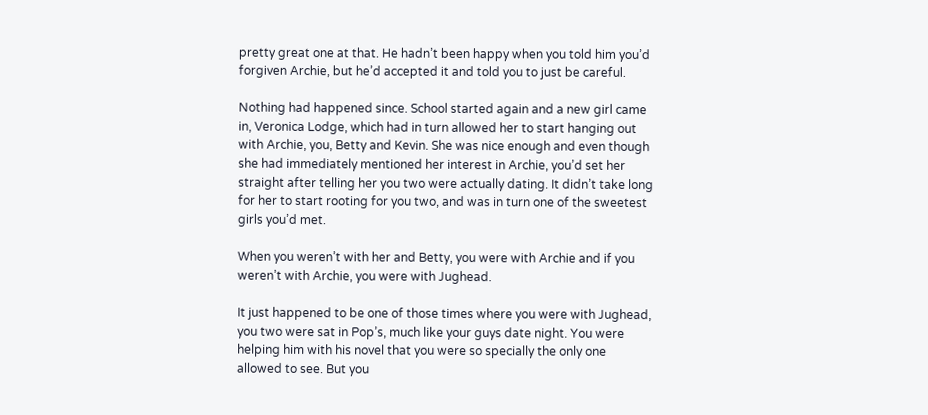pretty great one at that. He hadn’t been happy when you told him you’d forgiven Archie, but he’d accepted it and told you to just be careful.

Nothing had happened since. School started again and a new girl came in, Veronica Lodge, which had in turn allowed her to start hanging out with Archie, you, Betty and Kevin. She was nice enough and even though she had immediately mentioned her interest in Archie, you’d set her straight after telling her you two were actually dating. It didn’t take long for her to start rooting for you two, and was in turn one of the sweetest girls you’d met.

When you weren’t with her and Betty, you were with Archie and if you weren’t with Archie, you were with Jughead.

It just happened to be one of those times where you were with Jughead, you two were sat in Pop’s, much like your guys date night. You were helping him with his novel that you were so specially the only one allowed to see. But you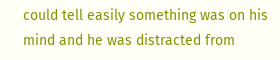could tell easily something was on his mind and he was distracted from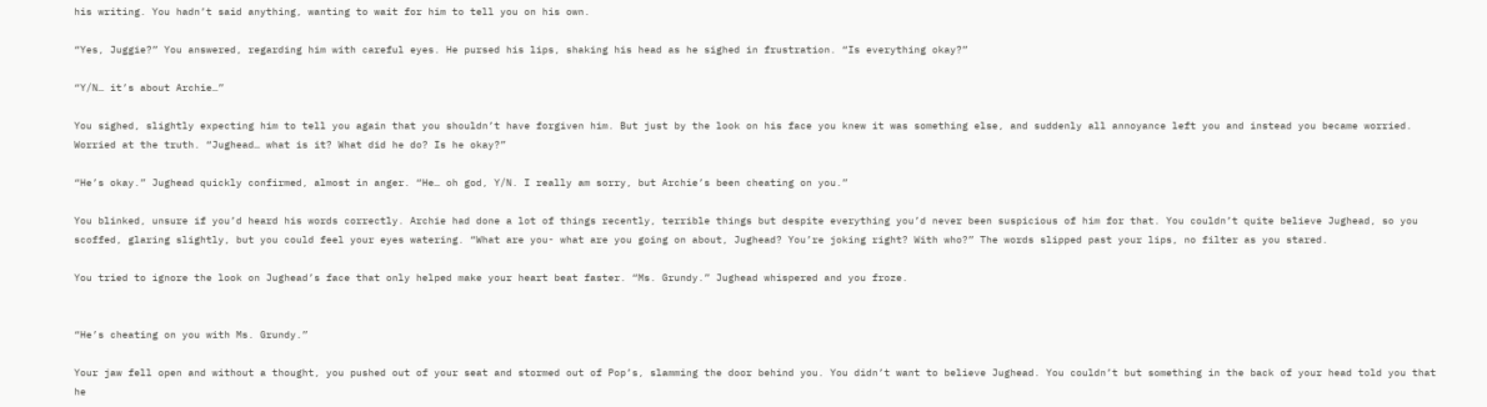his writing. You hadn’t said anything, wanting to wait for him to tell you on his own.

“Yes, Juggie?” You answered, regarding him with careful eyes. He pursed his lips, shaking his head as he sighed in frustration. “Is everything okay?”

“Y/N… it’s about Archie…”

You sighed, slightly expecting him to tell you again that you shouldn’t have forgiven him. But just by the look on his face you knew it was something else, and suddenly all annoyance left you and instead you became worried. Worried at the truth. “Jughead… what is it? What did he do? Is he okay?”

“He’s okay.” Jughead quickly confirmed, almost in anger. “He… oh god, Y/N. I really am sorry, but Archie’s been cheating on you.”

You blinked, unsure if you’d heard his words correctly. Archie had done a lot of things recently, terrible things but despite everything you’d never been suspicious of him for that. You couldn’t quite believe Jughead, so you scoffed, glaring slightly, but you could feel your eyes watering. “What are you- what are you going on about, Jughead? You’re joking right? With who?” The words slipped past your lips, no filter as you stared.

You tried to ignore the look on Jughead’s face that only helped make your heart beat faster. “Ms. Grundy.” Jughead whispered and you froze.


“He’s cheating on you with Ms. Grundy.”

Your jaw fell open and without a thought, you pushed out of your seat and stormed out of Pop’s, slamming the door behind you. You didn’t want to believe Jughead. You couldn’t but something in the back of your head told you that he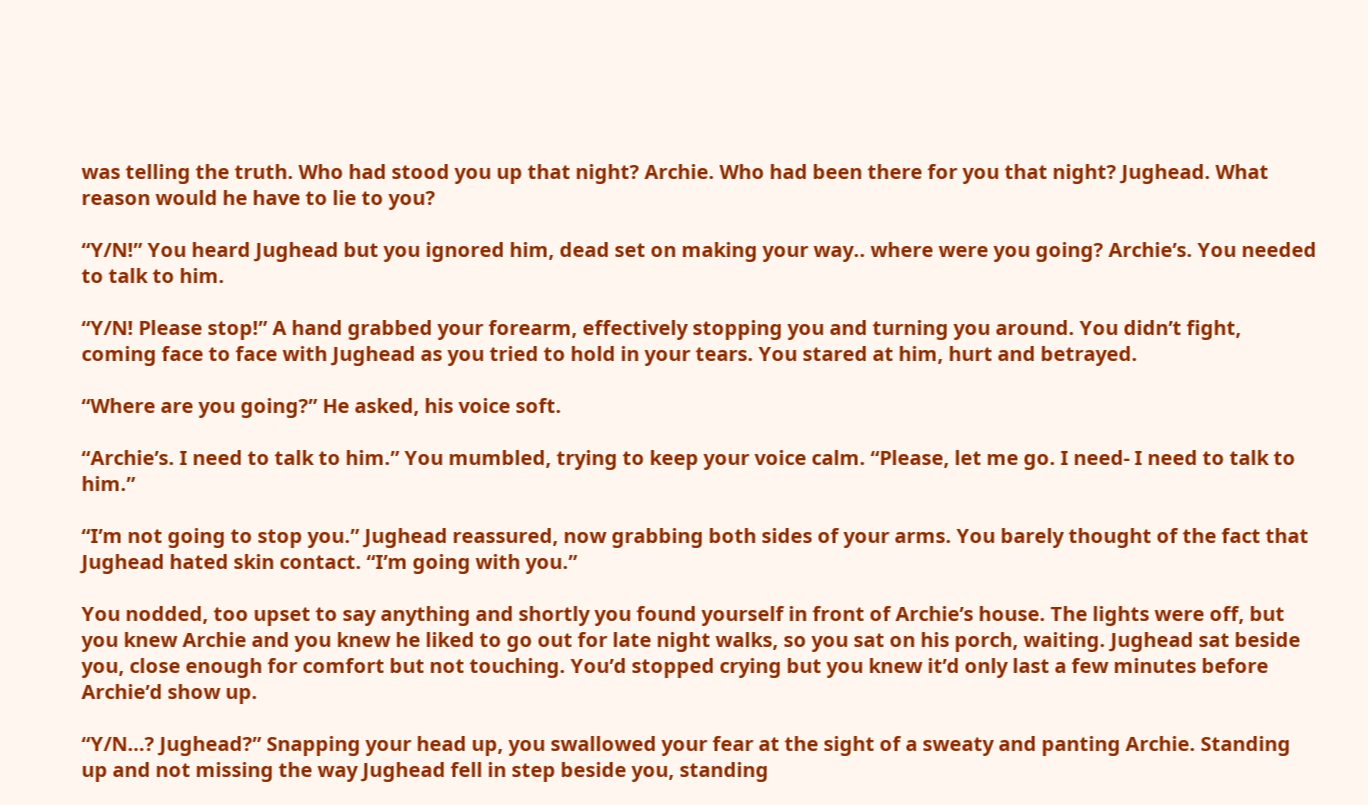was telling the truth. Who had stood you up that night? Archie. Who had been there for you that night? Jughead. What reason would he have to lie to you?

“Y/N!” You heard Jughead but you ignored him, dead set on making your way.. where were you going? Archie’s. You needed to talk to him.

“Y/N! Please stop!” A hand grabbed your forearm, effectively stopping you and turning you around. You didn’t fight, coming face to face with Jughead as you tried to hold in your tears. You stared at him, hurt and betrayed.

“Where are you going?” He asked, his voice soft.

“Archie’s. I need to talk to him.” You mumbled, trying to keep your voice calm. “Please, let me go. I need- I need to talk to him.”

“I’m not going to stop you.” Jughead reassured, now grabbing both sides of your arms. You barely thought of the fact that Jughead hated skin contact. “I’m going with you.”

You nodded, too upset to say anything and shortly you found yourself in front of Archie’s house. The lights were off, but you knew Archie and you knew he liked to go out for late night walks, so you sat on his porch, waiting. Jughead sat beside you, close enough for comfort but not touching. You’d stopped crying but you knew it’d only last a few minutes before Archie’d show up.

“Y/N…? Jughead?” Snapping your head up, you swallowed your fear at the sight of a sweaty and panting Archie. Standing up and not missing the way Jughead fell in step beside you, standing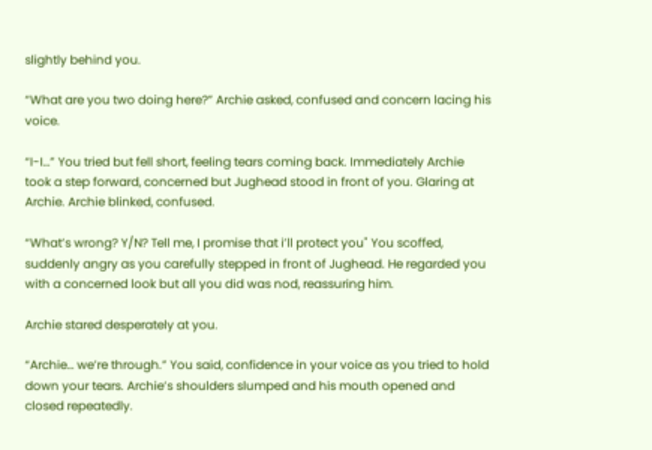slightly behind you.

“What are you two doing here?” Archie asked, confused and concern lacing his voice.

“I-I…” You tried but fell short, feeling tears coming back. Immediately Archie took a step forward, concerned but Jughead stood in front of you. Glaring at Archie. Archie blinked, confused.

“What’s wrong? Y/N? Tell me, I promise that i’ll protect you" You scoffed, suddenly angry as you carefully stepped in front of Jughead. He regarded you with a concerned look but all you did was nod, reassuring him.

Archie stared desperately at you.

“Archie… we’re through.” You said, confidence in your voice as you tried to hold down your tears. Archie’s shoulders slumped and his mouth opened and closed repeatedly.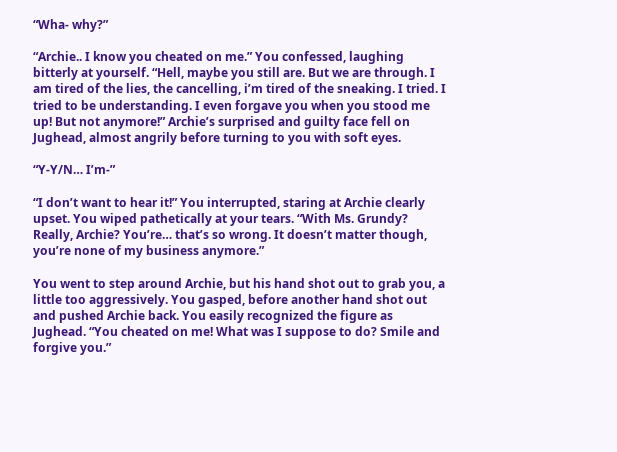“Wha- why?”

“Archie.. I know you cheated on me.” You confessed, laughing bitterly at yourself. “Hell, maybe you still are. But we are through. I am tired of the lies, the cancelling, i’m tired of the sneaking. I tried. I tried to be understanding. I even forgave you when you stood me up! But not anymore!” Archie’s surprised and guilty face fell on Jughead, almost angrily before turning to you with soft eyes.

“Y-Y/N… I’m-”

“I don’t want to hear it!” You interrupted, staring at Archie clearly upset. You wiped pathetically at your tears. “With Ms. Grundy? Really, Archie? You’re… that’s so wrong. It doesn’t matter though, you’re none of my business anymore.”

You went to step around Archie, but his hand shot out to grab you, a little too aggressively. You gasped, before another hand shot out and pushed Archie back. You easily recognized the figure as Jughead. “You cheated on me! What was I suppose to do? Smile and forgive you.”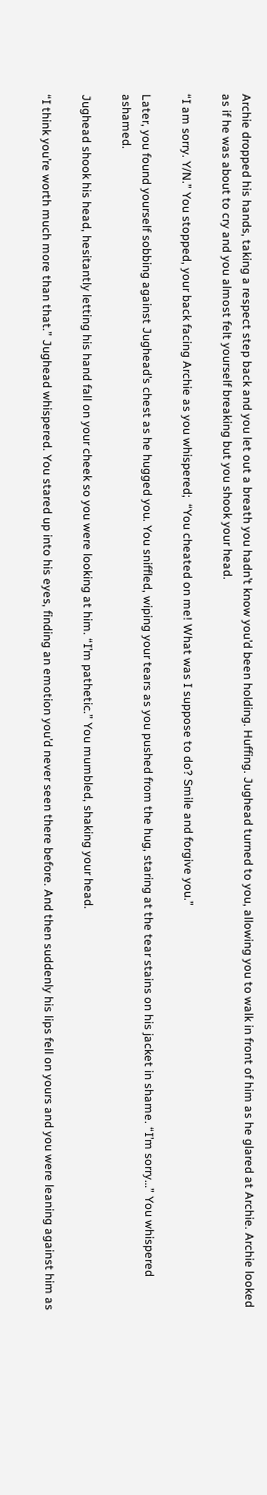Archie dropped his hands, taking a respect step back and you let out a breath you hadn’t know you’d been holding. Huffing. Jughead turned to you, allowing you to walk in front of him as he glared at Archie. Archie looked as if he was about to cry and you almost felt yourself breaking but you shook your head.

“I am sorry. Y/N.” You stopped, your back facing Archie as you whispered;  “You cheated on me! What was I suppose to do? Smile and forgive you.”

Later, you found yourself sobbing against Jughead’s chest as he hugged you. You sniffled, wiping your tears as you pushed from the hug, staring at the tear stains on his jacket in shame. “I’m sorry…” You whispered ashamed.

Jughead shook his head, hesitantly letting his hand fall on your cheek so you were looking at him. “I’m pathetic.” You mumbled, shaking your head.

“I think you’re worth much more than that.” Jughead whispered. You stared up into his eyes, finding an emotion you’d never seen there before. And then suddenly his lips fell on yours and you were leaning against him as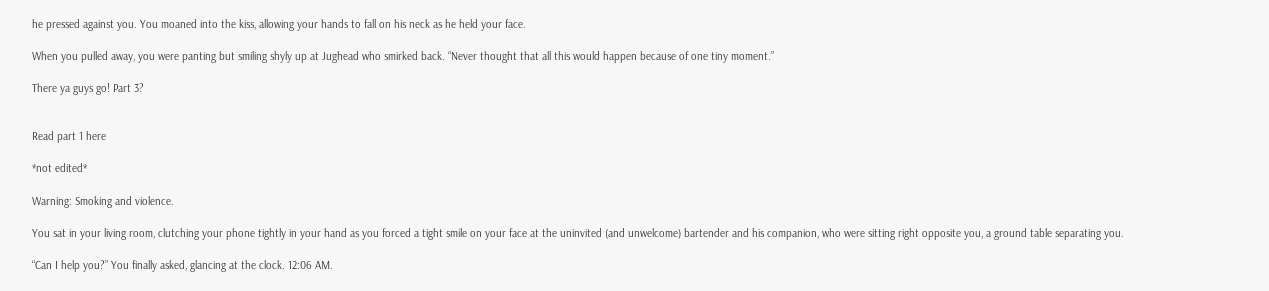he pressed against you. You moaned into the kiss, allowing your hands to fall on his neck as he held your face.

When you pulled away, you were panting but smiling shyly up at Jughead who smirked back. “Never thought that all this would happen because of one tiny moment.”

There ya guys go! Part 3?


Read part 1 here

*not edited*

Warning: Smoking and violence.

You sat in your living room, clutching your phone tightly in your hand as you forced a tight smile on your face at the uninvited (and unwelcome) bartender and his companion, who were sitting right opposite you, a ground table separating you.

“Can I help you?” You finally asked, glancing at the clock. 12:06 AM.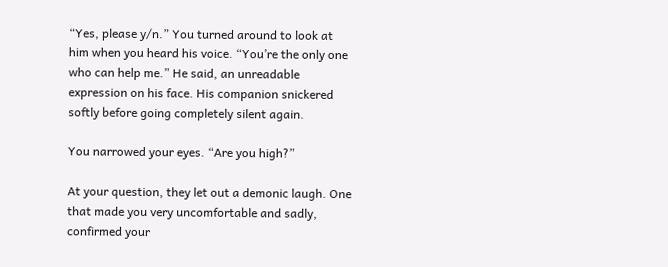“Yes, please y/n.” You turned around to look at him when you heard his voice. “You’re the only one who can help me.” He said, an unreadable expression on his face. His companion snickered softly before going completely silent again.

You narrowed your eyes. “Are you high?”

At your question, they let out a demonic laugh. One that made you very uncomfortable and sadly, confirmed your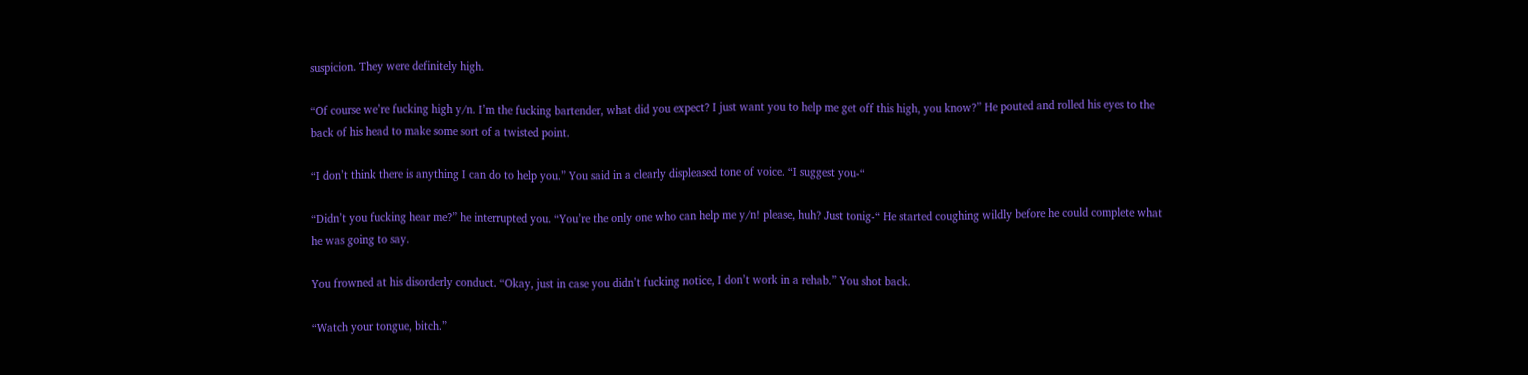suspicion. They were definitely high.

“Of course we’re fucking high y/n. I’m the fucking bartender, what did you expect? I just want you to help me get off this high, you know?” He pouted and rolled his eyes to the back of his head to make some sort of a twisted point.

“I don’t think there is anything I can do to help you.” You said in a clearly displeased tone of voice. “I suggest you-“

“Didn’t you fucking hear me?” he interrupted you. “You’re the only one who can help me y/n! please, huh? Just tonig-“ He started coughing wildly before he could complete what he was going to say.

You frowned at his disorderly conduct. “Okay, just in case you didn’t fucking notice, I don’t work in a rehab.” You shot back.

“Watch your tongue, bitch.”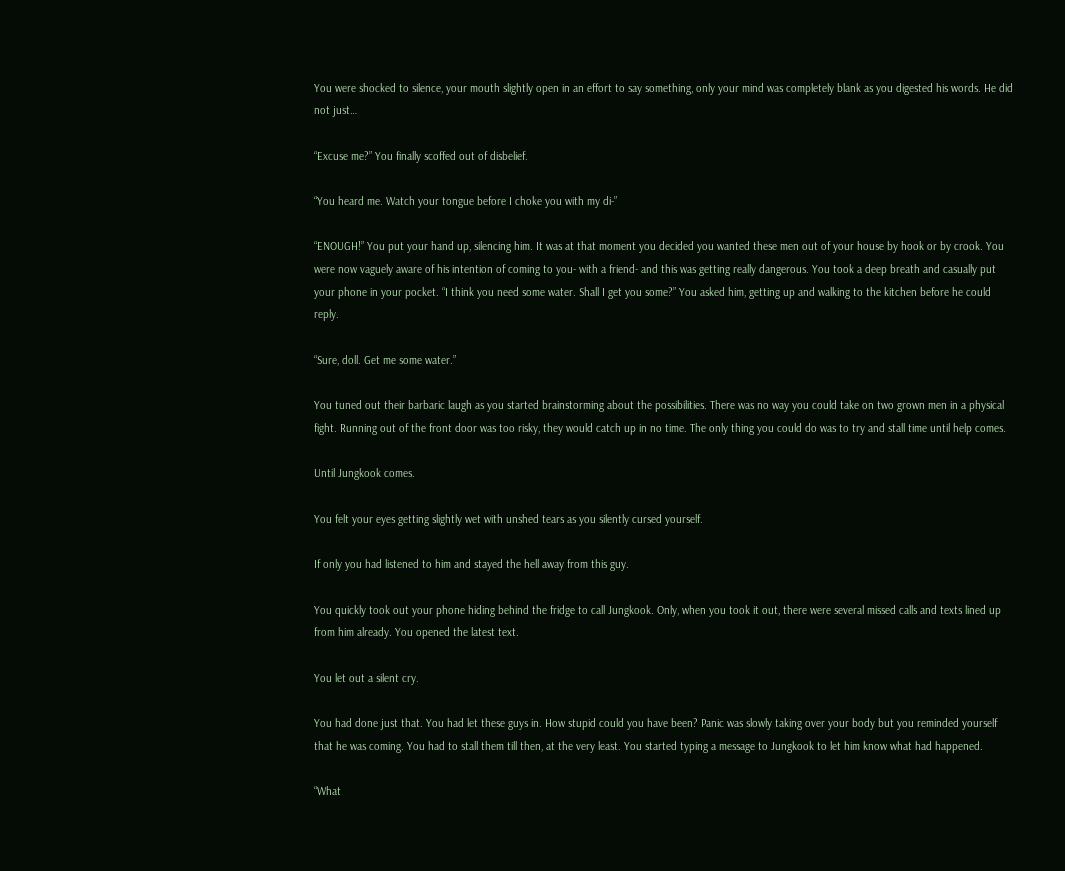You were shocked to silence, your mouth slightly open in an effort to say something, only your mind was completely blank as you digested his words. He did not just…

“Excuse me?” You finally scoffed out of disbelief.

“You heard me. Watch your tongue before I choke you with my di-”

“ENOUGH!” You put your hand up, silencing him. It was at that moment you decided you wanted these men out of your house by hook or by crook. You were now vaguely aware of his intention of coming to you- with a friend- and this was getting really dangerous. You took a deep breath and casually put your phone in your pocket. “I think you need some water. Shall I get you some?” You asked him, getting up and walking to the kitchen before he could reply.

“Sure, doll. Get me some water.”

You tuned out their barbaric laugh as you started brainstorming about the possibilities. There was no way you could take on two grown men in a physical fight. Running out of the front door was too risky, they would catch up in no time. The only thing you could do was to try and stall time until help comes.

Until Jungkook comes.

You felt your eyes getting slightly wet with unshed tears as you silently cursed yourself.

If only you had listened to him and stayed the hell away from this guy.

You quickly took out your phone hiding behind the fridge to call Jungkook. Only, when you took it out, there were several missed calls and texts lined up from him already. You opened the latest text.

You let out a silent cry.

You had done just that. You had let these guys in. How stupid could you have been? Panic was slowly taking over your body but you reminded yourself that he was coming. You had to stall them till then, at the very least. You started typing a message to Jungkook to let him know what had happened.

“What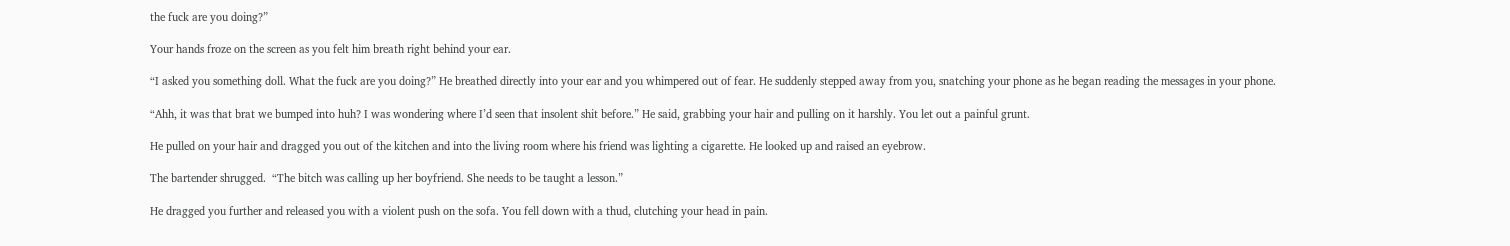the fuck are you doing?”

Your hands froze on the screen as you felt him breath right behind your ear.

“I asked you something doll. What the fuck are you doing?” He breathed directly into your ear and you whimpered out of fear. He suddenly stepped away from you, snatching your phone as he began reading the messages in your phone.

“Ahh, it was that brat we bumped into huh? I was wondering where I’d seen that insolent shit before.” He said, grabbing your hair and pulling on it harshly. You let out a painful grunt.

He pulled on your hair and dragged you out of the kitchen and into the living room where his friend was lighting a cigarette. He looked up and raised an eyebrow.

The bartender shrugged.  “The bitch was calling up her boyfriend. She needs to be taught a lesson.”

He dragged you further and released you with a violent push on the sofa. You fell down with a thud, clutching your head in pain.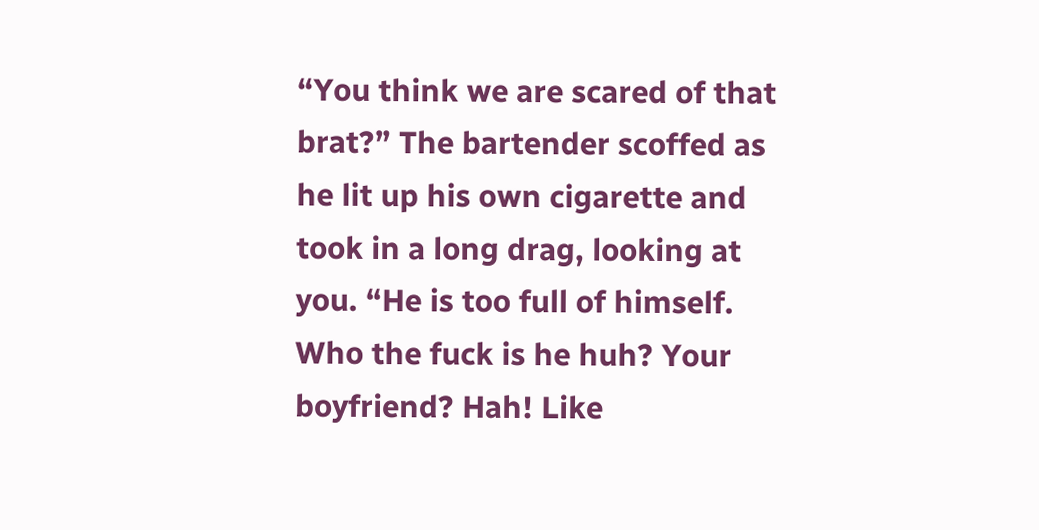“You think we are scared of that brat?” The bartender scoffed as he lit up his own cigarette and took in a long drag, looking at you. “He is too full of himself. Who the fuck is he huh? Your boyfriend? Hah! Like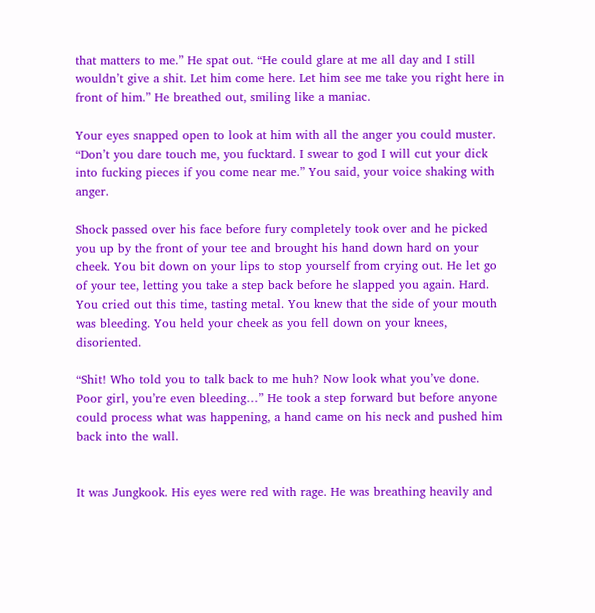that matters to me.” He spat out. “He could glare at me all day and I still wouldn’t give a shit. Let him come here. Let him see me take you right here in front of him.” He breathed out, smiling like a maniac.

Your eyes snapped open to look at him with all the anger you could muster. “Don’t you dare touch me, you fucktard. I swear to god I will cut your dick into fucking pieces if you come near me.” You said, your voice shaking with anger.

Shock passed over his face before fury completely took over and he picked you up by the front of your tee and brought his hand down hard on your cheek. You bit down on your lips to stop yourself from crying out. He let go of your tee, letting you take a step back before he slapped you again. Hard.
You cried out this time, tasting metal. You knew that the side of your mouth was bleeding. You held your cheek as you fell down on your knees, disoriented.

“Shit! Who told you to talk back to me huh? Now look what you’ve done. Poor girl, you’re even bleeding…” He took a step forward but before anyone could process what was happening, a hand came on his neck and pushed him back into the wall.


It was Jungkook. His eyes were red with rage. He was breathing heavily and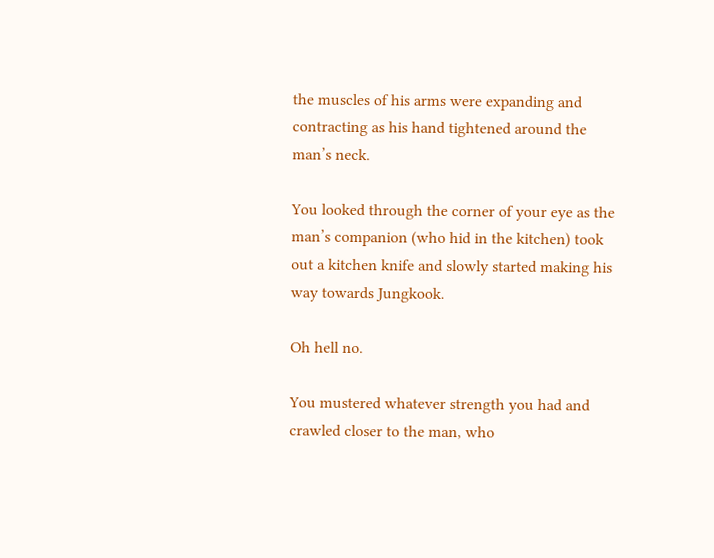the muscles of his arms were expanding and contracting as his hand tightened around the man’s neck.

You looked through the corner of your eye as the man’s companion (who hid in the kitchen) took out a kitchen knife and slowly started making his way towards Jungkook.

Oh hell no.

You mustered whatever strength you had and crawled closer to the man, who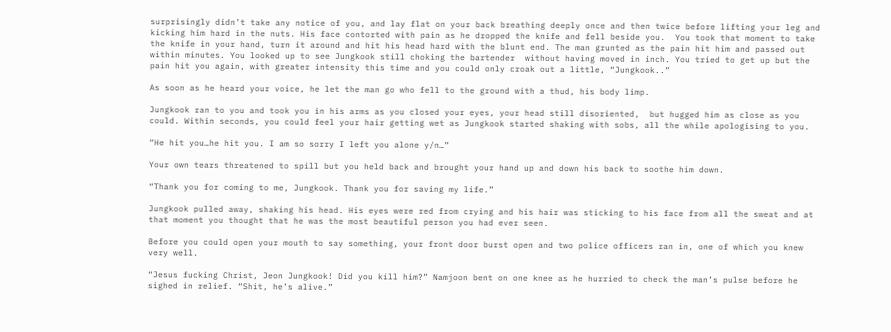surprisingly didn’t take any notice of you, and lay flat on your back breathing deeply once and then twice before lifting your leg and kicking him hard in the nuts. His face contorted with pain as he dropped the knife and fell beside you.  You took that moment to take the knife in your hand, turn it around and hit his head hard with the blunt end. The man grunted as the pain hit him and passed out within minutes. You looked up to see Jungkook still choking the bartender  without having moved in inch. You tried to get up but the pain hit you again, with greater intensity this time and you could only croak out a little, “Jungkook..”

As soon as he heard your voice, he let the man go who fell to the ground with a thud, his body limp.

Jungkook ran to you and took you in his arms as you closed your eyes, your head still disoriented,  but hugged him as close as you could. Within seconds, you could feel your hair getting wet as Jungkook started shaking with sobs, all the while apologising to you.

“He hit you…he hit you. I am so sorry I left you alone y/n…”

Your own tears threatened to spill but you held back and brought your hand up and down his back to soothe him down.

“Thank you for coming to me, Jungkook. Thank you for saving my life.”

Jungkook pulled away, shaking his head. His eyes were red from crying and his hair was sticking to his face from all the sweat and at that moment you thought that he was the most beautiful person you had ever seen.

Before you could open your mouth to say something, your front door burst open and two police officers ran in, one of which you knew very well.

“Jesus fucking Christ, Jeon Jungkook! Did you kill him?” Namjoon bent on one knee as he hurried to check the man’s pulse before he sighed in relief. “Shit, he’s alive.”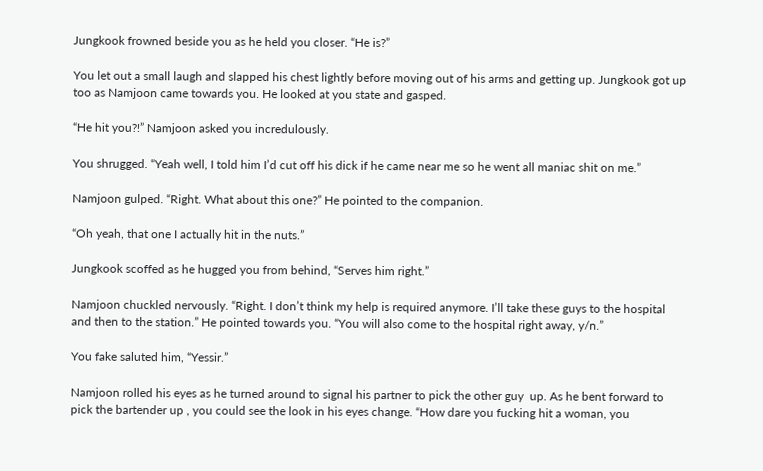Jungkook frowned beside you as he held you closer. “He is?”

You let out a small laugh and slapped his chest lightly before moving out of his arms and getting up. Jungkook got up too as Namjoon came towards you. He looked at you state and gasped.

“He hit you?!” Namjoon asked you incredulously.

You shrugged. “Yeah well, I told him I’d cut off his dick if he came near me so he went all maniac shit on me.”

Namjoon gulped. “Right. What about this one?” He pointed to the companion.

“Oh yeah, that one I actually hit in the nuts.”

Jungkook scoffed as he hugged you from behind, “Serves him right.”

Namjoon chuckled nervously. “Right. I don’t think my help is required anymore. I’ll take these guys to the hospital and then to the station.” He pointed towards you. “You will also come to the hospital right away, y/n.”

You fake saluted him, “Yessir.”

Namjoon rolled his eyes as he turned around to signal his partner to pick the other guy  up. As he bent forward to pick the bartender up , you could see the look in his eyes change. “How dare you fucking hit a woman, you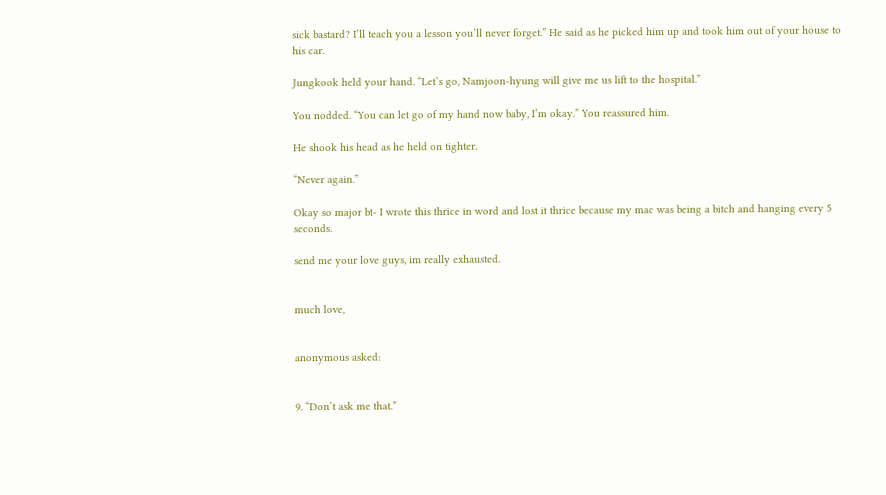sick bastard? I’ll teach you a lesson you’ll never forget.” He said as he picked him up and took him out of your house to his car.

Jungkook held your hand. “Let’s go, Namjoon-hyung will give me us lift to the hospital.”

You nodded. “You can let go of my hand now baby, I’m okay.” You reassured him.

He shook his head as he held on tighter.

“Never again.”

Okay so major bt- I wrote this thrice in word and lost it thrice because my mac was being a bitch and hanging every 5 seconds.

send me your love guys, im really exhausted.


much love,


anonymous asked:


9. “Don’t ask me that.”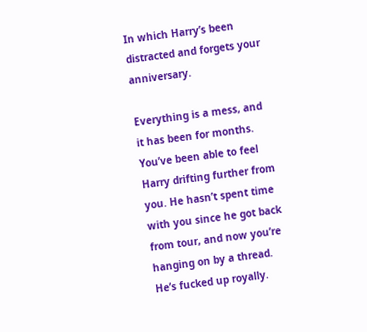In which Harry’s been distracted and forgets your anniversary.

Everything is a mess, and it has been for months. You’ve been able to feel Harry drifting further from you. He hasn’t spent time with you since he got back from tour, and now you’re hanging on by a thread. He’s fucked up royally.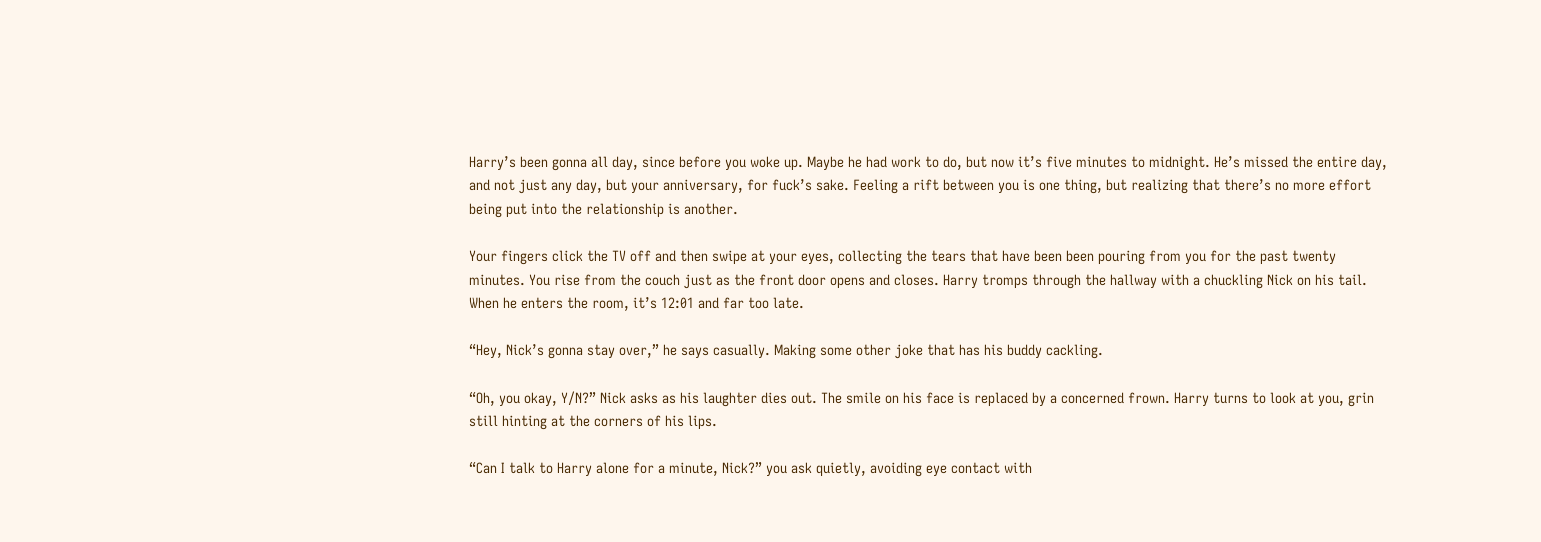Harry’s been gonna all day, since before you woke up. Maybe he had work to do, but now it’s five minutes to midnight. He’s missed the entire day, and not just any day, but your anniversary, for fuck’s sake. Feeling a rift between you is one thing, but realizing that there’s no more effort being put into the relationship is another.

Your fingers click the TV off and then swipe at your eyes, collecting the tears that have been been pouring from you for the past twenty minutes. You rise from the couch just as the front door opens and closes. Harry tromps through the hallway with a chuckling Nick on his tail. When he enters the room, it’s 12:01 and far too late.

“Hey, Nick’s gonna stay over,” he says casually. Making some other joke that has his buddy cackling.

“Oh, you okay, Y/N?” Nick asks as his laughter dies out. The smile on his face is replaced by a concerned frown. Harry turns to look at you, grin still hinting at the corners of his lips.

“Can I talk to Harry alone for a minute, Nick?” you ask quietly, avoiding eye contact with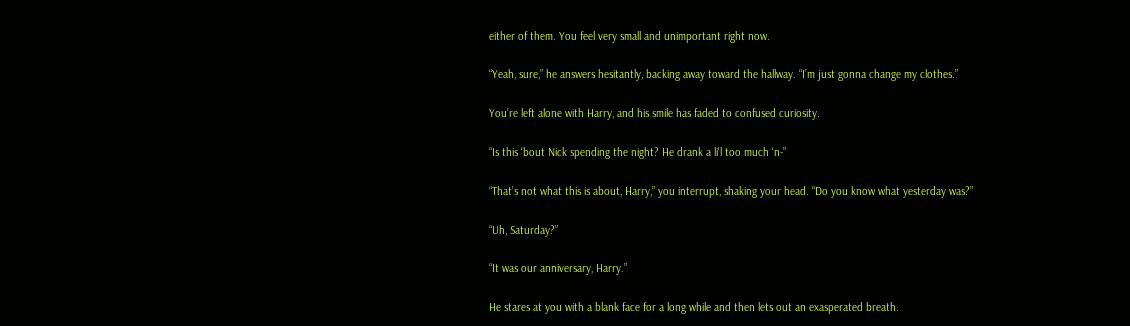either of them. You feel very small and unimportant right now.

“Yeah, sure,” he answers hesitantly, backing away toward the hallway. “I’m just gonna change my clothes.”

You’re left alone with Harry, and his smile has faded to confused curiosity.

“Is this ‘bout Nick spending the night? He drank a li'l too much ‘n-”

“That’s not what this is about, Harry,” you interrupt, shaking your head. “Do you know what yesterday was?”

“Uh, Saturday?”

“It was our anniversary, Harry.”

He stares at you with a blank face for a long while and then lets out an exasperated breath.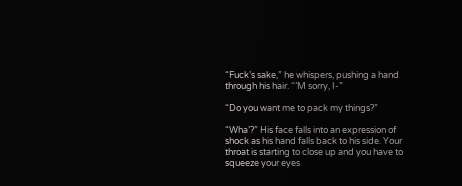“Fuck’s sake,” he whispers, pushing a hand through his hair. “’M sorry, I-”

“Do you want me to pack my things?”

“Wha’?” His face falls into an expression of shock as his hand falls back to his side. Your throat is starting to close up and you have to squeeze your eyes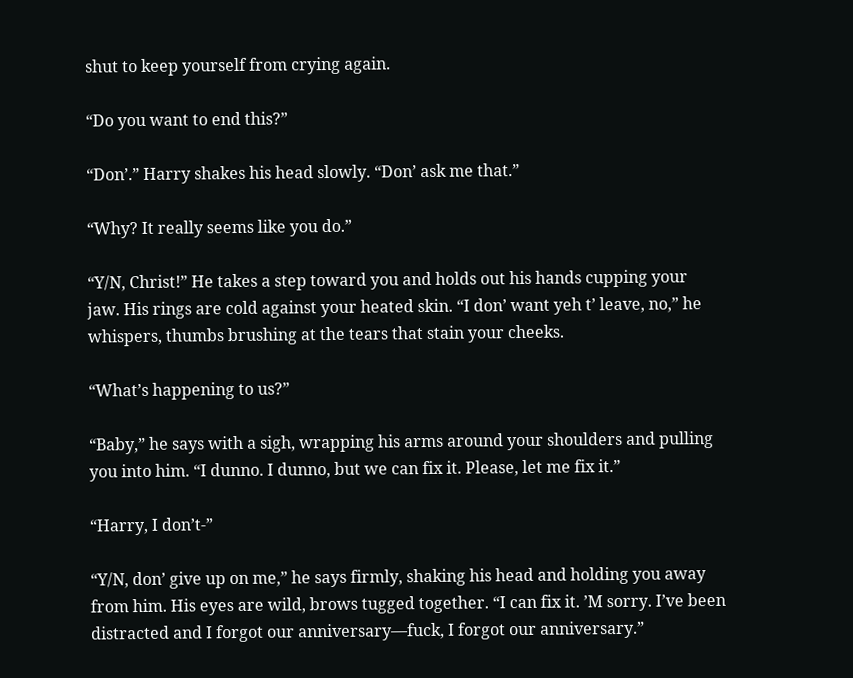shut to keep yourself from crying again.

“Do you want to end this?”

“Don’.” Harry shakes his head slowly. “Don’ ask me that.”

“Why? It really seems like you do.”

“Y/N, Christ!” He takes a step toward you and holds out his hands cupping your jaw. His rings are cold against your heated skin. “I don’ want yeh t’ leave, no,” he whispers, thumbs brushing at the tears that stain your cheeks.

“What’s happening to us?”

“Baby,” he says with a sigh, wrapping his arms around your shoulders and pulling you into him. “I dunno. I dunno, but we can fix it. Please, let me fix it.”

“Harry, I don’t-”

“Y/N, don’ give up on me,” he says firmly, shaking his head and holding you away from him. His eyes are wild, brows tugged together. “I can fix it. ’M sorry. I’ve been distracted and I forgot our anniversary—fuck, I forgot our anniversary.”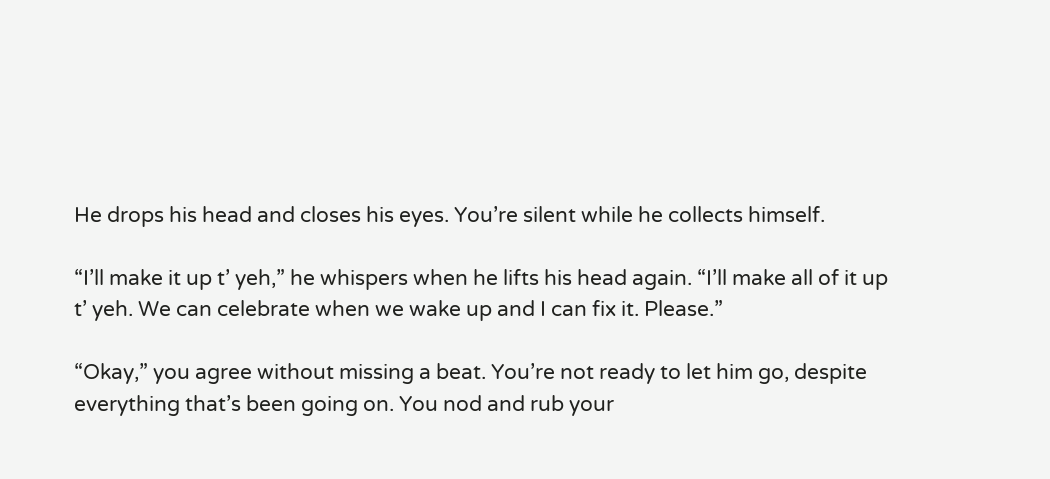He drops his head and closes his eyes. You’re silent while he collects himself.

“I’ll make it up t’ yeh,” he whispers when he lifts his head again. “I’ll make all of it up t’ yeh. We can celebrate when we wake up and I can fix it. Please.”

“Okay,” you agree without missing a beat. You’re not ready to let him go, despite everything that’s been going on. You nod and rub your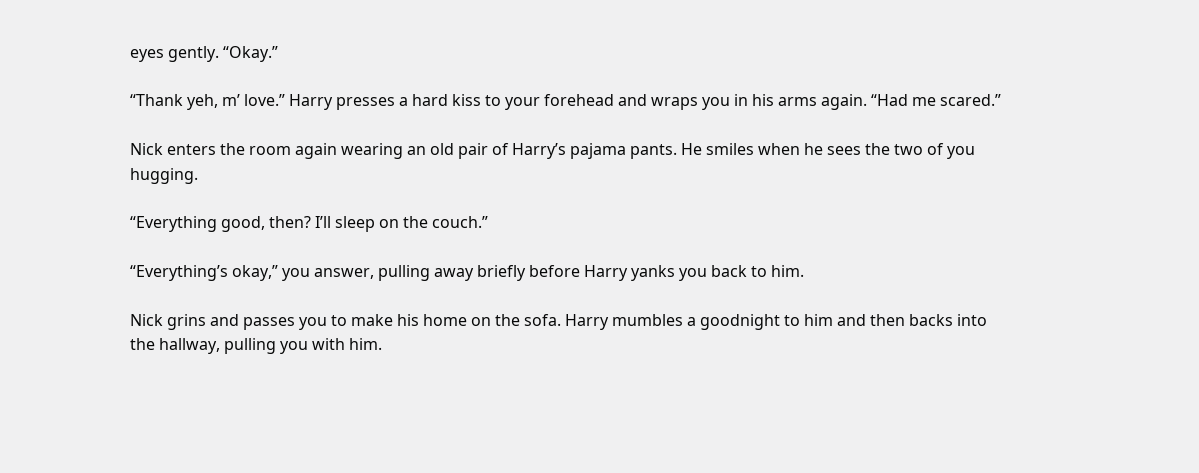eyes gently. “Okay.”

“Thank yeh, m’ love.” Harry presses a hard kiss to your forehead and wraps you in his arms again. “Had me scared.”

Nick enters the room again wearing an old pair of Harry’s pajama pants. He smiles when he sees the two of you hugging.

“Everything good, then? I’ll sleep on the couch.”

“Everything’s okay,” you answer, pulling away briefly before Harry yanks you back to him.

Nick grins and passes you to make his home on the sofa. Harry mumbles a goodnight to him and then backs into the hallway, pulling you with him.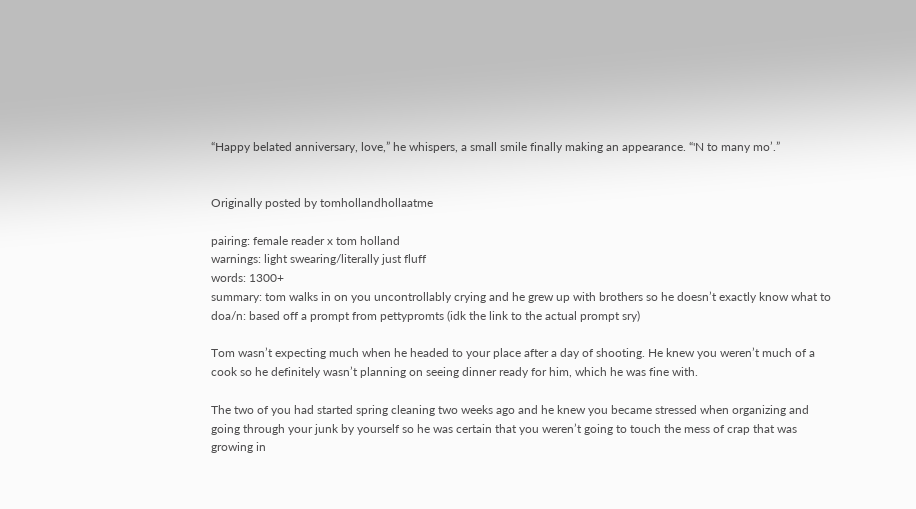“Happy belated anniversary, love,” he whispers, a small smile finally making an appearance. “'N to many mo’.”


Originally posted by tomhollandhollaatme

pairing: female reader x tom holland
warnings: light swearing/literally just fluff
words: 1300+
summary: tom walks in on you uncontrollably crying and he grew up with brothers so he doesn’t exactly know what to doa/n: based off a prompt from pettypromts (idk the link to the actual prompt sry)

Tom wasn’t expecting much when he headed to your place after a day of shooting. He knew you weren’t much of a cook so he definitely wasn’t planning on seeing dinner ready for him, which he was fine with.

The two of you had started spring cleaning two weeks ago and he knew you became stressed when organizing and going through your junk by yourself so he was certain that you weren’t going to touch the mess of crap that was growing in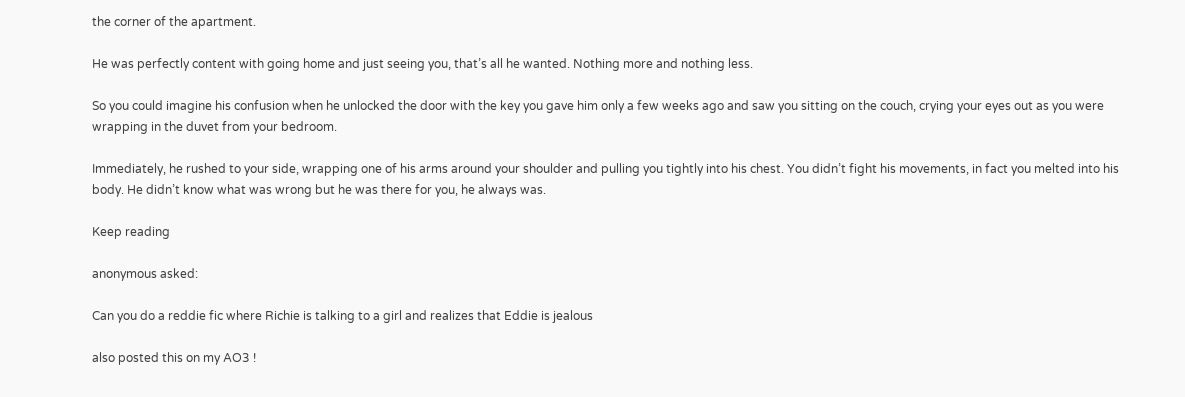the corner of the apartment.

He was perfectly content with going home and just seeing you, that’s all he wanted. Nothing more and nothing less.

So you could imagine his confusion when he unlocked the door with the key you gave him only a few weeks ago and saw you sitting on the couch, crying your eyes out as you were wrapping in the duvet from your bedroom.

Immediately, he rushed to your side, wrapping one of his arms around your shoulder and pulling you tightly into his chest. You didn’t fight his movements, in fact you melted into his body. He didn’t know what was wrong but he was there for you, he always was.

Keep reading

anonymous asked:

Can you do a reddie fic where Richie is talking to a girl and realizes that Eddie is jealous

also posted this on my AO3 !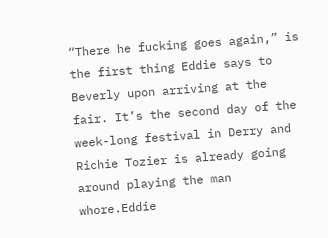“There he fucking goes again,” is the first thing Eddie says to Beverly upon arriving at the fair. It’s the second day of the week-long festival in Derry and Richie Tozier is already going around playing the man whore.Eddie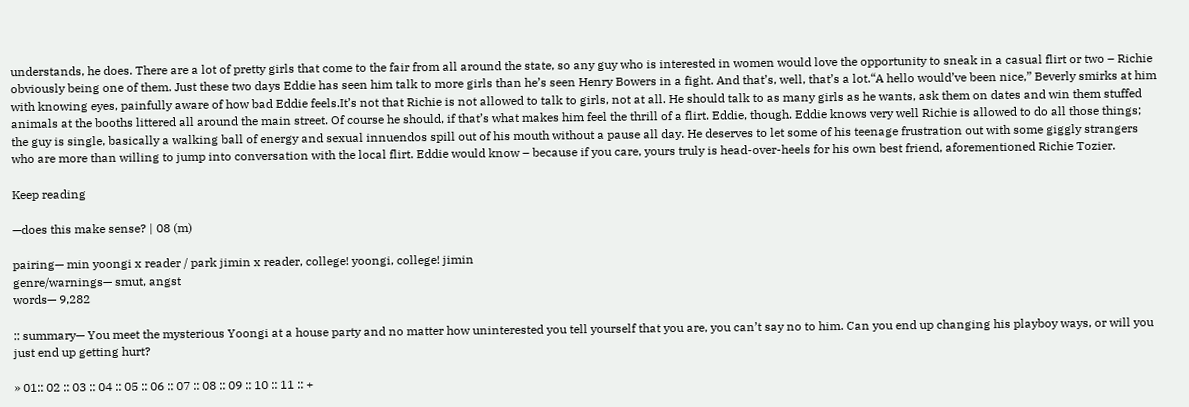understands, he does. There are a lot of pretty girls that come to the fair from all around the state, so any guy who is interested in women would love the opportunity to sneak in a casual flirt or two – Richie obviously being one of them. Just these two days Eddie has seen him talk to more girls than he’s seen Henry Bowers in a fight. And that’s, well, that’s a lot.“A hello would’ve been nice,” Beverly smirks at him with knowing eyes, painfully aware of how bad Eddie feels.It’s not that Richie is not allowed to talk to girls, not at all. He should talk to as many girls as he wants, ask them on dates and win them stuffed animals at the booths littered all around the main street. Of course he should, if that’s what makes him feel the thrill of a flirt. Eddie, though. Eddie knows very well Richie is allowed to do all those things; the guy is single, basically a walking ball of energy and sexual innuendos spill out of his mouth without a pause all day. He deserves to let some of his teenage frustration out with some giggly strangers who are more than willing to jump into conversation with the local flirt. Eddie would know – because if you care, yours truly is head-over-heels for his own best friend, aforementioned Richie Tozier.

Keep reading

—does this make sense? | 08 (m)

pairing— min yoongi x reader / park jimin x reader, college! yoongi, college! jimin
genre/warnings— smut, angst
words— 9,282

:: summary— You meet the mysterious Yoongi at a house party and no matter how uninterested you tell yourself that you are, you can’t say no to him. Can you end up changing his playboy ways, or will you just end up getting hurt?

» 01:: 02 :: 03 :: 04 :: 05 :: 06 :: 07 :: 08 :: 09 :: 10 :: 11 :: +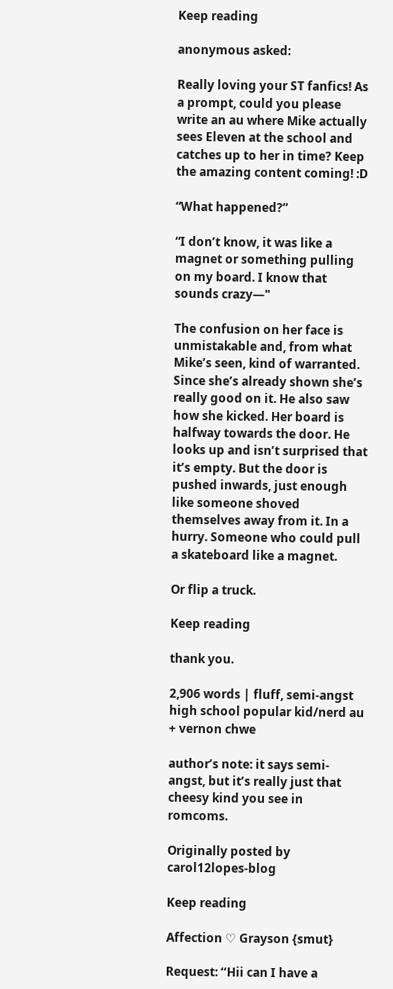Keep reading

anonymous asked:

Really loving your ST fanfics! As a prompt, could you please write an au where Mike actually sees Eleven at the school and catches up to her in time? Keep the amazing content coming! :D

“What happened?”

“I don’t know, it was like a magnet or something pulling on my board. I know that sounds crazy—"

The confusion on her face is unmistakable and, from what Mike’s seen, kind of warranted. Since she’s already shown she’s really good on it. He also saw how she kicked. Her board is halfway towards the door. He looks up and isn’t surprised that it’s empty. But the door is pushed inwards, just enough like someone shoved themselves away from it. In a hurry. Someone who could pull a skateboard like a magnet.

Or flip a truck.

Keep reading

thank you.

2,906 words | fluff, semi-angst
high school popular kid/nerd au + vernon chwe

author’s note: it says semi-angst, but it’s really just that cheesy kind you see in romcoms.

Originally posted by carol12lopes-blog

Keep reading

Affection ♡ Grayson {smut}

Request: ‘‘Hii can I have a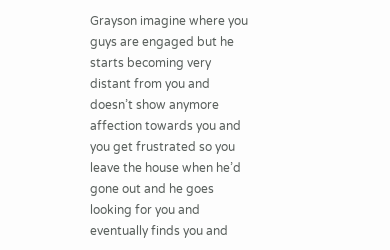Grayson imagine where you guys are engaged but he starts becoming very distant from you and doesn’t show anymore affection towards you and you get frustrated so you leave the house when he’d gone out and he goes looking for you and eventually finds you and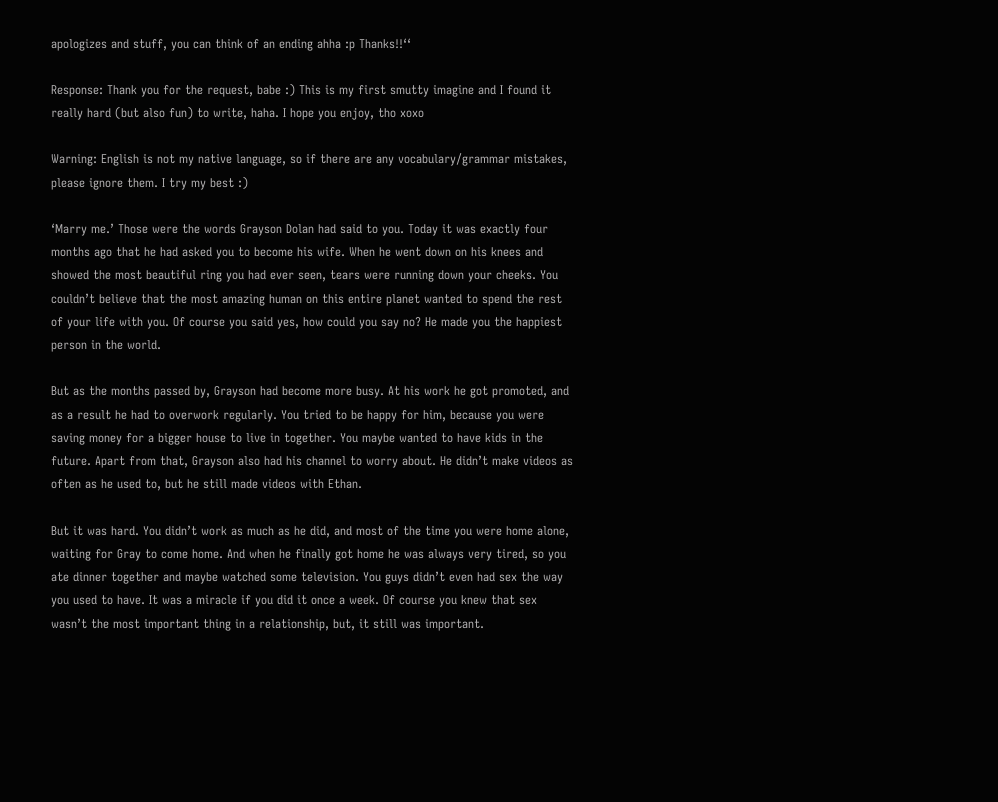apologizes and stuff, you can think of an ending ahha :p Thanks!!‘‘

Response: Thank you for the request, babe :) This is my first smutty imagine and I found it really hard (but also fun) to write, haha. I hope you enjoy, tho xoxo

Warning: English is not my native language, so if there are any vocabulary/grammar mistakes, please ignore them. I try my best :)

‘Marry me.’ Those were the words Grayson Dolan had said to you. Today it was exactly four months ago that he had asked you to become his wife. When he went down on his knees and showed the most beautiful ring you had ever seen, tears were running down your cheeks. You couldn’t believe that the most amazing human on this entire planet wanted to spend the rest of your life with you. Of course you said yes, how could you say no? He made you the happiest person in the world.

But as the months passed by, Grayson had become more busy. At his work he got promoted, and as a result he had to overwork regularly. You tried to be happy for him, because you were saving money for a bigger house to live in together. You maybe wanted to have kids in the future. Apart from that, Grayson also had his channel to worry about. He didn’t make videos as often as he used to, but he still made videos with Ethan.

But it was hard. You didn’t work as much as he did, and most of the time you were home alone, waiting for Gray to come home. And when he finally got home he was always very tired, so you ate dinner together and maybe watched some television. You guys didn’t even had sex the way you used to have. It was a miracle if you did it once a week. Of course you knew that sex wasn’t the most important thing in a relationship, but, it still was important.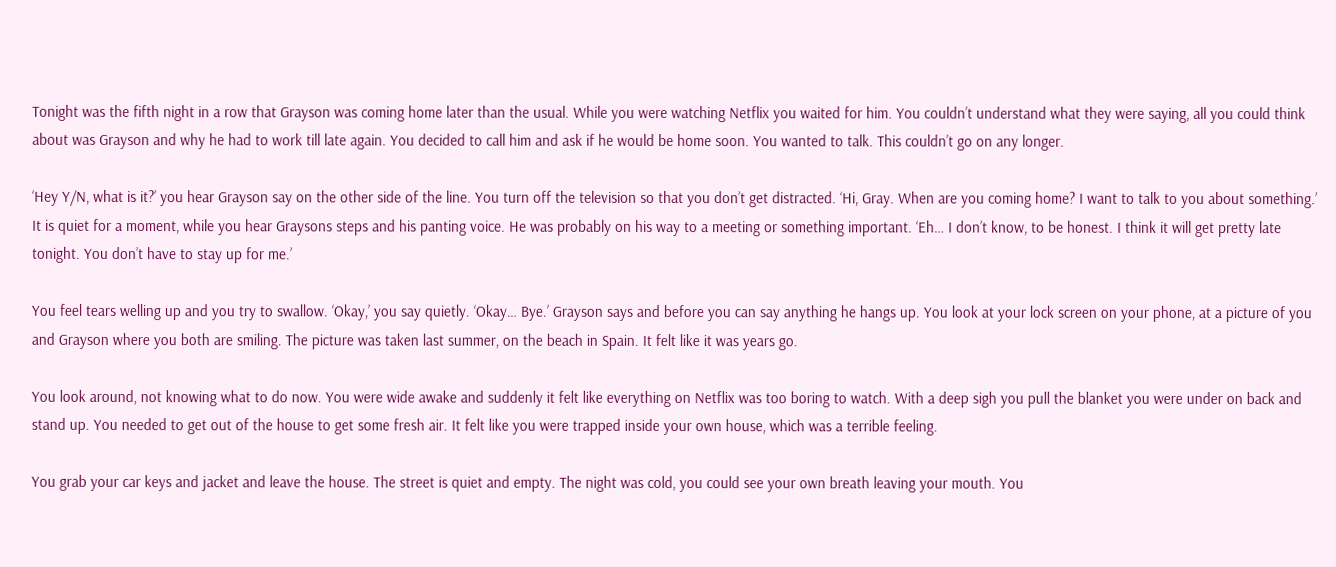Tonight was the fifth night in a row that Grayson was coming home later than the usual. While you were watching Netflix you waited for him. You couldn’t understand what they were saying, all you could think about was Grayson and why he had to work till late again. You decided to call him and ask if he would be home soon. You wanted to talk. This couldn’t go on any longer.

‘Hey Y/N, what is it?’ you hear Grayson say on the other side of the line. You turn off the television so that you don’t get distracted. ‘Hi, Gray. When are you coming home? I want to talk to you about something.’ It is quiet for a moment, while you hear Graysons steps and his panting voice. He was probably on his way to a meeting or something important. ‘Eh… I don’t know, to be honest. I think it will get pretty late tonight. You don’t have to stay up for me.’

You feel tears welling up and you try to swallow. ‘Okay,’ you say quietly. ‘Okay… Bye.’ Grayson says and before you can say anything he hangs up. You look at your lock screen on your phone, at a picture of you and Grayson where you both are smiling. The picture was taken last summer, on the beach in Spain. It felt like it was years go.

You look around, not knowing what to do now. You were wide awake and suddenly it felt like everything on Netflix was too boring to watch. With a deep sigh you pull the blanket you were under on back and stand up. You needed to get out of the house to get some fresh air. It felt like you were trapped inside your own house, which was a terrible feeling.

You grab your car keys and jacket and leave the house. The street is quiet and empty. The night was cold, you could see your own breath leaving your mouth. You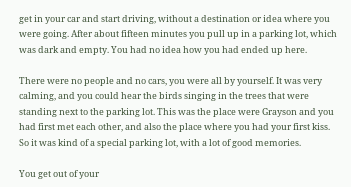get in your car and start driving, without a destination or idea where you were going. After about fifteen minutes you pull up in a parking lot, which was dark and empty. You had no idea how you had ended up here.

There were no people and no cars, you were all by yourself. It was very calming, and you could hear the birds singing in the trees that were standing next to the parking lot. This was the place were Grayson and you had first met each other, and also the place where you had your first kiss. So it was kind of a special parking lot, with a lot of good memories.

You get out of your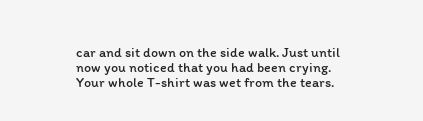car and sit down on the side walk. Just until now you noticed that you had been crying. Your whole T-shirt was wet from the tears.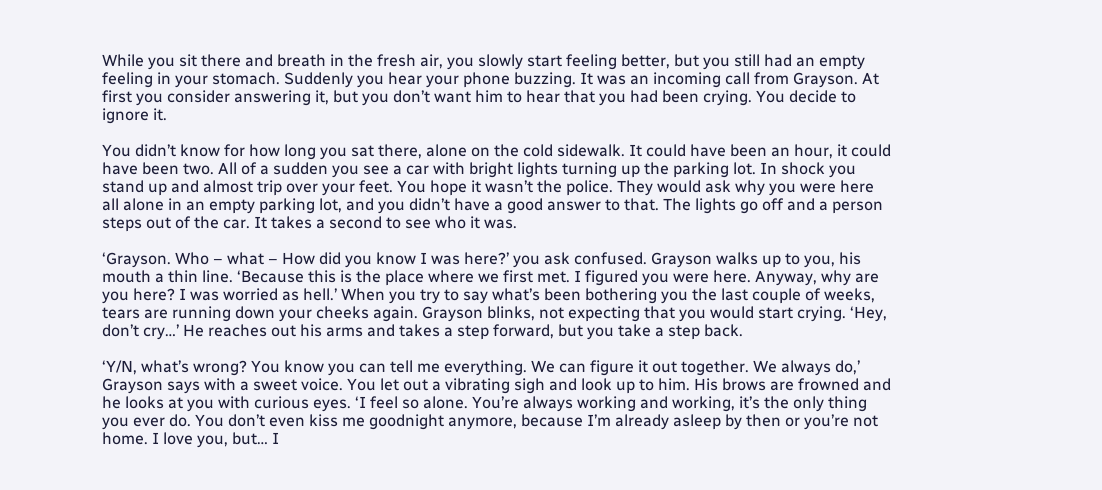While you sit there and breath in the fresh air, you slowly start feeling better, but you still had an empty feeling in your stomach. Suddenly you hear your phone buzzing. It was an incoming call from Grayson. At first you consider answering it, but you don’t want him to hear that you had been crying. You decide to ignore it.

You didn’t know for how long you sat there, alone on the cold sidewalk. It could have been an hour, it could have been two. All of a sudden you see a car with bright lights turning up the parking lot. In shock you stand up and almost trip over your feet. You hope it wasn’t the police. They would ask why you were here all alone in an empty parking lot, and you didn’t have a good answer to that. The lights go off and a person steps out of the car. It takes a second to see who it was.

‘Grayson. Who – what – How did you know I was here?’ you ask confused. Grayson walks up to you, his mouth a thin line. ‘Because this is the place where we first met. I figured you were here. Anyway, why are you here? I was worried as hell.’ When you try to say what’s been bothering you the last couple of weeks, tears are running down your cheeks again. Grayson blinks, not expecting that you would start crying. ‘Hey, don’t cry…’ He reaches out his arms and takes a step forward, but you take a step back.

‘Y/N, what’s wrong? You know you can tell me everything. We can figure it out together. We always do,’ Grayson says with a sweet voice. You let out a vibrating sigh and look up to him. His brows are frowned and he looks at you with curious eyes. ‘I feel so alone. You’re always working and working, it’s the only thing you ever do. You don’t even kiss me goodnight anymore, because I’m already asleep by then or you’re not home. I love you, but… I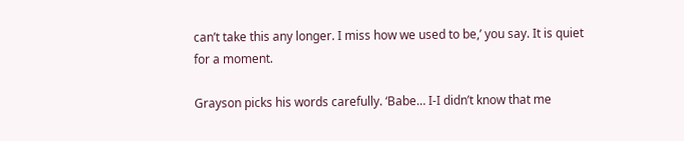can’t take this any longer. I miss how we used to be,’ you say. It is quiet for a moment.

Grayson picks his words carefully. ‘Babe… I-I didn’t know that me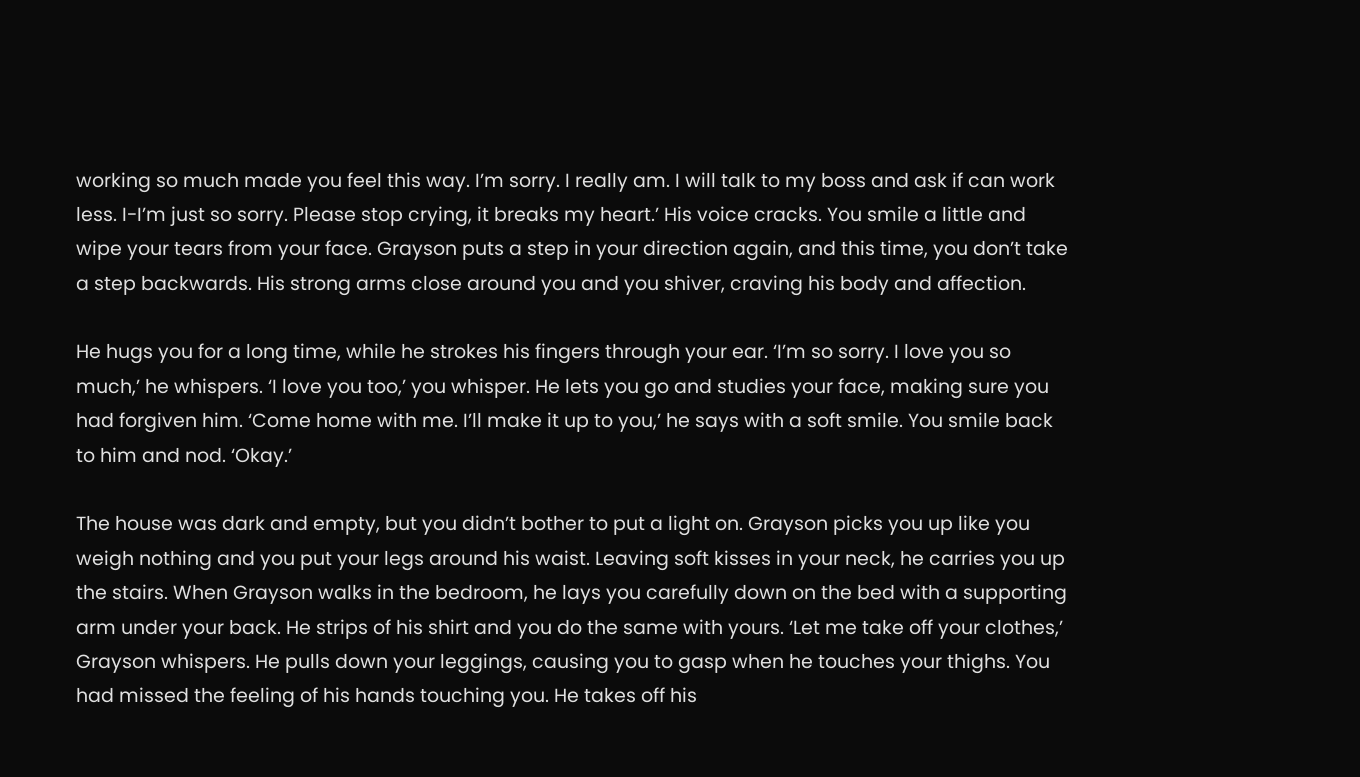working so much made you feel this way. I’m sorry. I really am. I will talk to my boss and ask if can work less. I-I’m just so sorry. Please stop crying, it breaks my heart.’ His voice cracks. You smile a little and wipe your tears from your face. Grayson puts a step in your direction again, and this time, you don’t take a step backwards. His strong arms close around you and you shiver, craving his body and affection.

He hugs you for a long time, while he strokes his fingers through your ear. ‘I’m so sorry. I love you so much,’ he whispers. ‘I love you too,’ you whisper. He lets you go and studies your face, making sure you had forgiven him. ‘Come home with me. I’ll make it up to you,’ he says with a soft smile. You smile back to him and nod. ‘Okay.’

The house was dark and empty, but you didn’t bother to put a light on. Grayson picks you up like you weigh nothing and you put your legs around his waist. Leaving soft kisses in your neck, he carries you up the stairs. When Grayson walks in the bedroom, he lays you carefully down on the bed with a supporting arm under your back. He strips of his shirt and you do the same with yours. ‘Let me take off your clothes,’ Grayson whispers. He pulls down your leggings, causing you to gasp when he touches your thighs. You had missed the feeling of his hands touching you. He takes off his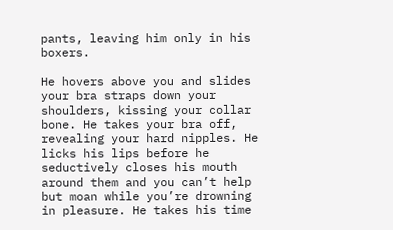pants, leaving him only in his boxers.

He hovers above you and slides your bra straps down your shoulders, kissing your collar bone. He takes your bra off, revealing your hard nipples. He licks his lips before he seductively closes his mouth around them and you can’t help but moan while you’re drowning in pleasure. He takes his time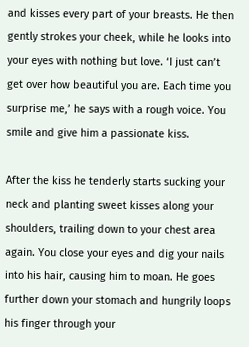and kisses every part of your breasts. He then gently strokes your cheek, while he looks into your eyes with nothing but love. ‘I just can’t get over how beautiful you are. Each time you surprise me,’ he says with a rough voice. You smile and give him a passionate kiss.

After the kiss he tenderly starts sucking your neck and planting sweet kisses along your shoulders, trailing down to your chest area again. You close your eyes and dig your nails into his hair, causing him to moan. He goes further down your stomach and hungrily loops his finger through your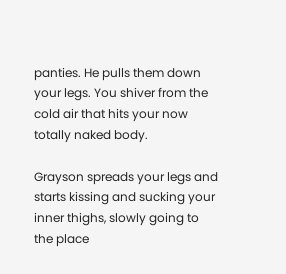panties. He pulls them down your legs. You shiver from the cold air that hits your now totally naked body.

Grayson spreads your legs and starts kissing and sucking your inner thighs, slowly going to the place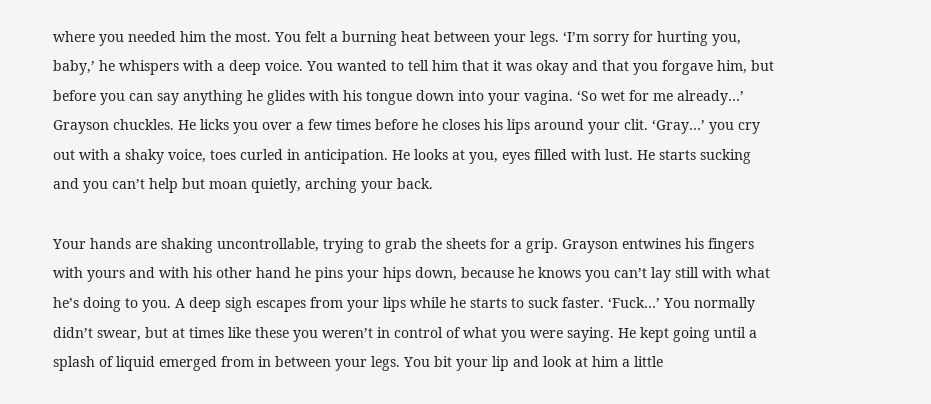where you needed him the most. You felt a burning heat between your legs. ‘I’m sorry for hurting you, baby,’ he whispers with a deep voice. You wanted to tell him that it was okay and that you forgave him, but before you can say anything he glides with his tongue down into your vagina. ‘So wet for me already…’ Grayson chuckles. He licks you over a few times before he closes his lips around your clit. ‘Gray…’ you cry out with a shaky voice, toes curled in anticipation. He looks at you, eyes filled with lust. He starts sucking and you can’t help but moan quietly, arching your back.

Your hands are shaking uncontrollable, trying to grab the sheets for a grip. Grayson entwines his fingers with yours and with his other hand he pins your hips down, because he knows you can’t lay still with what he’s doing to you. A deep sigh escapes from your lips while he starts to suck faster. ‘Fuck…’ You normally didn’t swear, but at times like these you weren’t in control of what you were saying. He kept going until a splash of liquid emerged from in between your legs. You bit your lip and look at him a little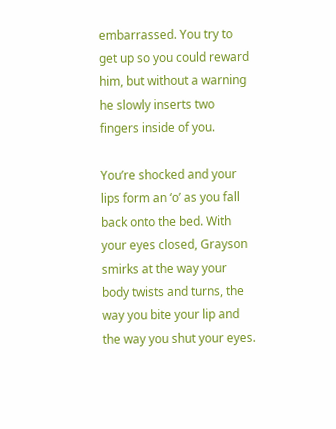embarrassed. You try to get up so you could reward him, but without a warning he slowly inserts two fingers inside of you.

You’re shocked and your lips form an ‘o’ as you fall back onto the bed. With your eyes closed, Grayson smirks at the way your body twists and turns, the way you bite your lip and the way you shut your eyes.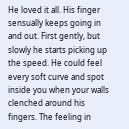He loved it all. His finger sensually keeps going in and out. First gently, but slowly he starts picking up the speed. He could feel every soft curve and spot inside you when your walls clenched around his fingers. The feeling in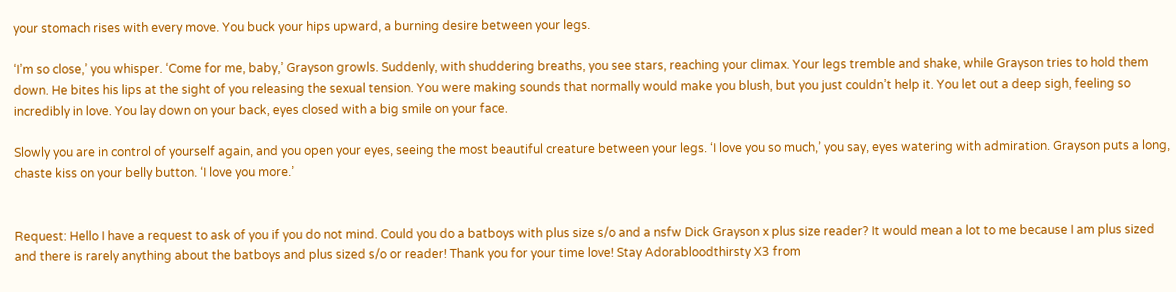your stomach rises with every move. You buck your hips upward, a burning desire between your legs.

‘I’m so close,’ you whisper. ‘Come for me, baby,’ Grayson growls. Suddenly, with shuddering breaths, you see stars, reaching your climax. Your legs tremble and shake, while Grayson tries to hold them down. He bites his lips at the sight of you releasing the sexual tension. You were making sounds that normally would make you blush, but you just couldn’t help it. You let out a deep sigh, feeling so incredibly in love. You lay down on your back, eyes closed with a big smile on your face.

Slowly you are in control of yourself again, and you open your eyes, seeing the most beautiful creature between your legs. ‘I love you so much,’ you say, eyes watering with admiration. Grayson puts a long, chaste kiss on your belly button. ‘I love you more.’


Request: Hello I have a request to ask of you if you do not mind. Could you do a batboys with plus size s/o and a nsfw Dick Grayson x plus size reader? It would mean a lot to me because I am plus sized and there is rarely anything about the batboys and plus sized s/o or reader! Thank you for your time love! Stay Adorabloodthirsty X3 from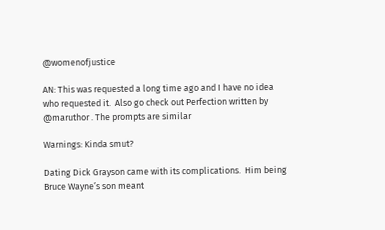@womenofjustice

AN: This was requested a long time ago and I have no idea who requested it.  Also go check out Perfection written by @maruthor . The prompts are similar

Warnings: Kinda smut?

Dating Dick Grayson came with its complications.  Him being Bruce Wayne’s son meant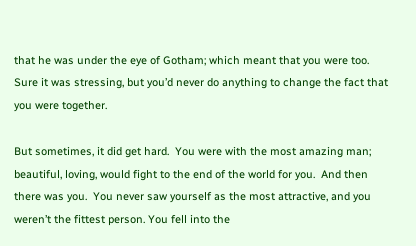that he was under the eye of Gotham; which meant that you were too.  Sure it was stressing, but you’d never do anything to change the fact that you were together.

But sometimes, it did get hard.  You were with the most amazing man; beautiful, loving, would fight to the end of the world for you.  And then there was you.  You never saw yourself as the most attractive, and you weren’t the fittest person. You fell into the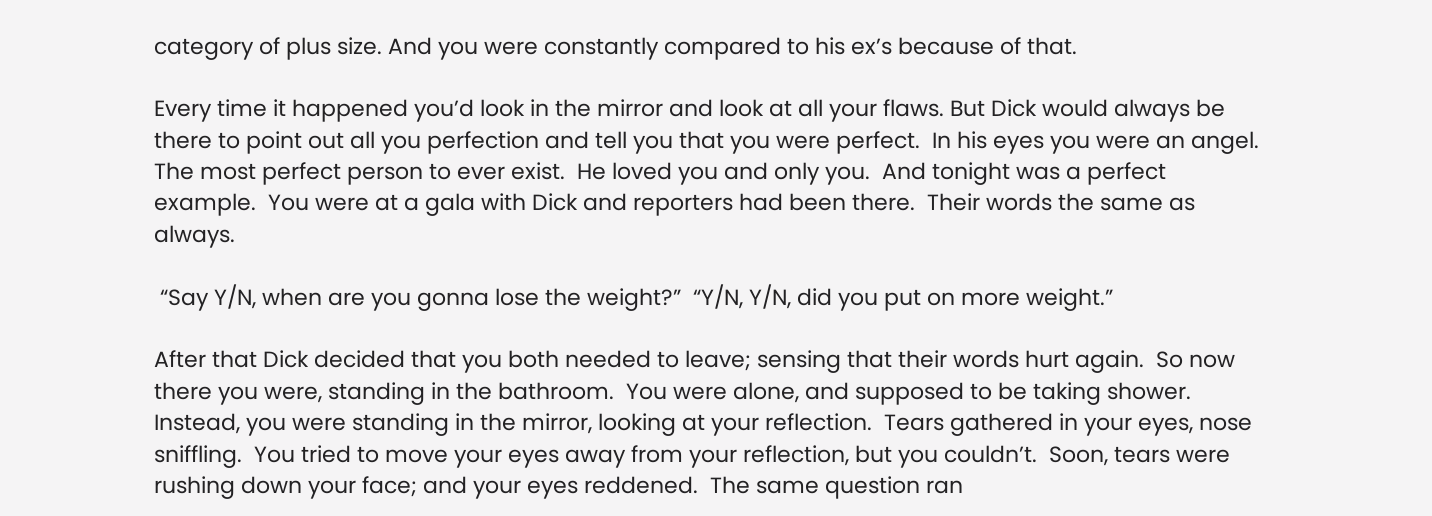category of plus size. And you were constantly compared to his ex’s because of that.

Every time it happened you’d look in the mirror and look at all your flaws. But Dick would always be there to point out all you perfection and tell you that you were perfect.  In his eyes you were an angel.  The most perfect person to ever exist.  He loved you and only you.  And tonight was a perfect example.  You were at a gala with Dick and reporters had been there.  Their words the same as always.

 “Say Y/N, when are you gonna lose the weight?”  “Y/N, Y/N, did you put on more weight.”

After that Dick decided that you both needed to leave; sensing that their words hurt again.  So now there you were, standing in the bathroom.  You were alone, and supposed to be taking shower. Instead, you were standing in the mirror, looking at your reflection.  Tears gathered in your eyes, nose sniffling.  You tried to move your eyes away from your reflection, but you couldn’t.  Soon, tears were rushing down your face; and your eyes reddened.  The same question ran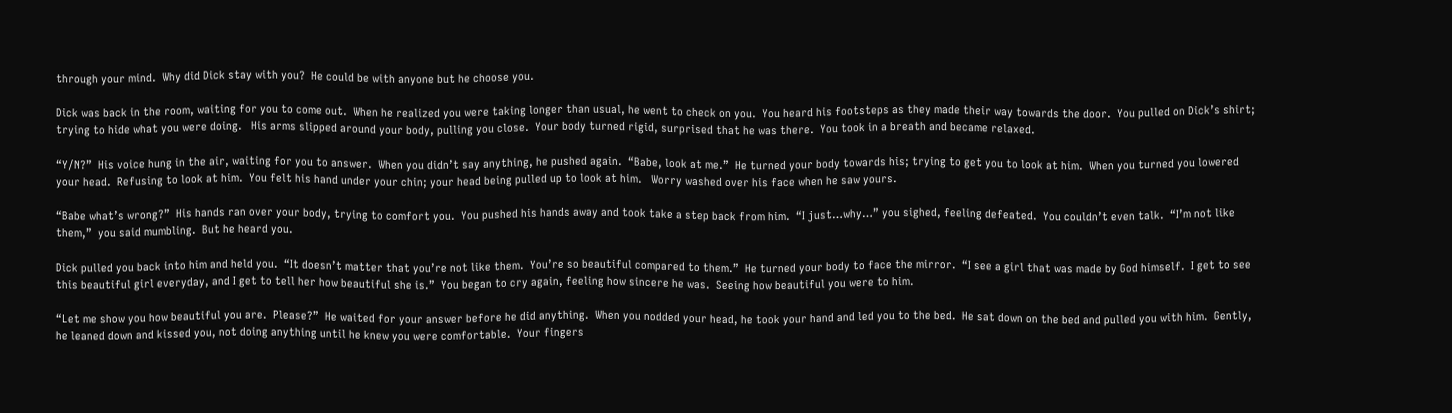through your mind.  Why did Dick stay with you?  He could be with anyone but he choose you.

Dick was back in the room, waiting for you to come out.  When he realized you were taking longer than usual, he went to check on you.  You heard his footsteps as they made their way towards the door.  You pulled on Dick’s shirt; trying to hide what you were doing.   His arms slipped around your body, pulling you close.  Your body turned rigid, surprised that he was there.  You took in a breath and became relaxed.

“Y/N?”  His voice hung in the air, waiting for you to answer.  When you didn’t say anything, he pushed again.  “Babe, look at me.”  He turned your body towards his; trying to get you to look at him.  When you turned you lowered your head.  Refusing to look at him.  You felt his hand under your chin; your head being pulled up to look at him.   Worry washed over his face when he saw yours.

“Babe what’s wrong?”  His hands ran over your body, trying to comfort you.  You pushed his hands away and took take a step back from him.  “I just…why…” you sighed, feeling defeated.  You couldn’t even talk.  “I’m not like them,”  you said mumbling.  But he heard you.

Dick pulled you back into him and held you.  “It doesn’t matter that you’re not like them.  You’re so beautiful compared to them.”  He turned your body to face the mirror.  “I see a girl that was made by God himself.  I get to see this beautiful girl everyday, and I get to tell her how beautiful she is.”  You began to cry again, feeling how sincere he was.  Seeing how beautiful you were to him.

“Let me show you how beautiful you are.  Please?”  He waited for your answer before he did anything.  When you nodded your head, he took your hand and led you to the bed.  He sat down on the bed and pulled you with him.  Gently, he leaned down and kissed you, not doing anything until he knew you were comfortable.  Your fingers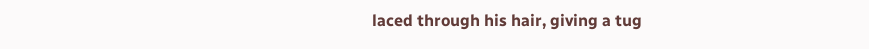laced through his hair, giving a tug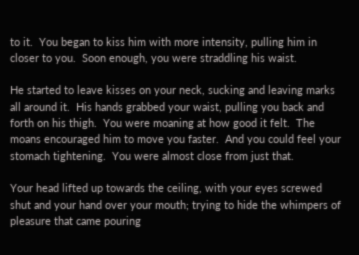to it.  You began to kiss him with more intensity, pulling him in closer to you.  Soon enough, you were straddling his waist.

He started to leave kisses on your neck, sucking and leaving marks all around it.  His hands grabbed your waist, pulling you back and forth on his thigh.  You were moaning at how good it felt.  The moans encouraged him to move you faster.  And you could feel your stomach tightening.  You were almost close from just that.

Your head lifted up towards the ceiling, with your eyes screwed shut and your hand over your mouth; trying to hide the whimpers of pleasure that came pouring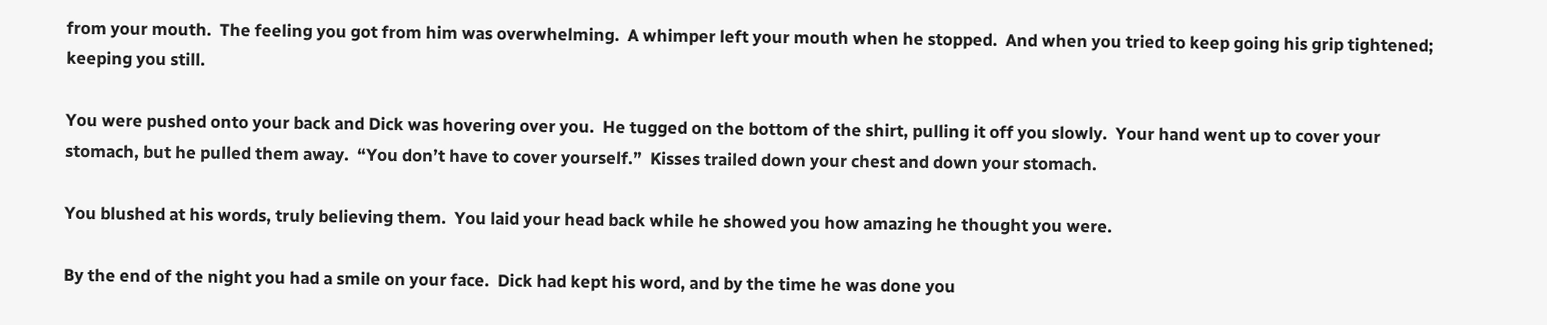from your mouth.  The feeling you got from him was overwhelming.  A whimper left your mouth when he stopped.  And when you tried to keep going his grip tightened; keeping you still.

You were pushed onto your back and Dick was hovering over you.  He tugged on the bottom of the shirt, pulling it off you slowly.  Your hand went up to cover your stomach, but he pulled them away.  “You don’t have to cover yourself.”  Kisses trailed down your chest and down your stomach.

You blushed at his words, truly believing them.  You laid your head back while he showed you how amazing he thought you were.

By the end of the night you had a smile on your face.  Dick had kept his word, and by the time he was done you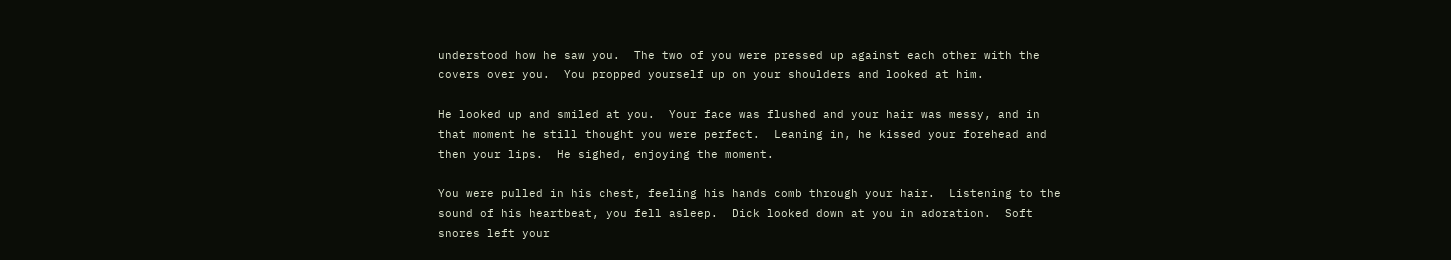understood how he saw you.  The two of you were pressed up against each other with the covers over you.  You propped yourself up on your shoulders and looked at him.

He looked up and smiled at you.  Your face was flushed and your hair was messy, and in that moment he still thought you were perfect.  Leaning in, he kissed your forehead and then your lips.  He sighed, enjoying the moment.

You were pulled in his chest, feeling his hands comb through your hair.  Listening to the sound of his heartbeat, you fell asleep.  Dick looked down at you in adoration.  Soft snores left your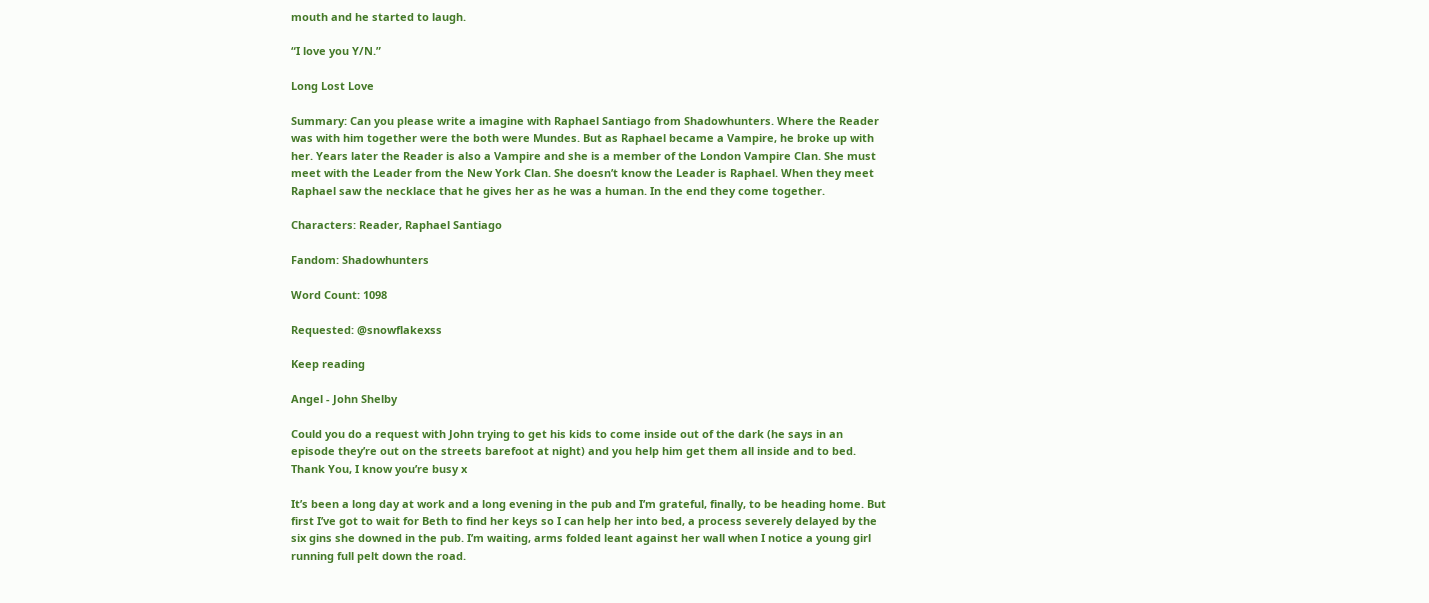mouth and he started to laugh.

“I love you Y/N.”

Long Lost Love

Summary: Can you please write a imagine with Raphael Santiago from Shadowhunters. Where the Reader was with him together were the both were Mundes. But as Raphael became a Vampire, he broke up with her. Years later the Reader is also a Vampire and she is a member of the London Vampire Clan. She must meet with the Leader from the New York Clan. She doesn’t know the Leader is Raphael. When they meet Raphael saw the necklace that he gives her as he was a human. In the end they come together.

Characters: Reader, Raphael Santiago

Fandom: Shadowhunters

Word Count: 1098

Requested: @snowflakexss

Keep reading

Angel - John Shelby

Could you do a request with John trying to get his kids to come inside out of the dark (he says in an episode they’re out on the streets barefoot at night) and you help him get them all inside and to bed. Thank You, I know you’re busy x

It’s been a long day at work and a long evening in the pub and I’m grateful, finally, to be heading home. But first I’ve got to wait for Beth to find her keys so I can help her into bed, a process severely delayed by the six gins she downed in the pub. I’m waiting, arms folded leant against her wall when I notice a young girl running full pelt down the road.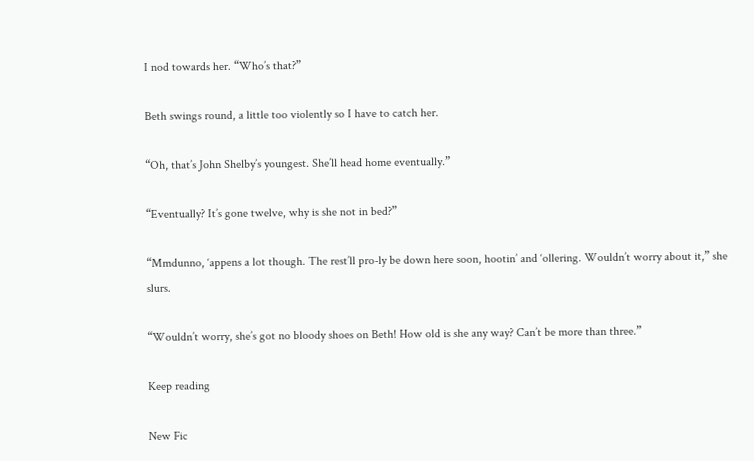I nod towards her. “Who’s that?”

Beth swings round, a little too violently so I have to catch her.

“Oh, that’s John Shelby’s youngest. She’ll head home eventually.”

“Eventually? It’s gone twelve, why is she not in bed?”

“Mmdunno, ‘appens a lot though. The rest’ll pro-ly be down here soon, hootin’ and ‘ollering. Wouldn’t worry about it,” she slurs.

“Wouldn’t worry, she’s got no bloody shoes on Beth! How old is she any way? Can’t be more than three.”

Keep reading

New Fic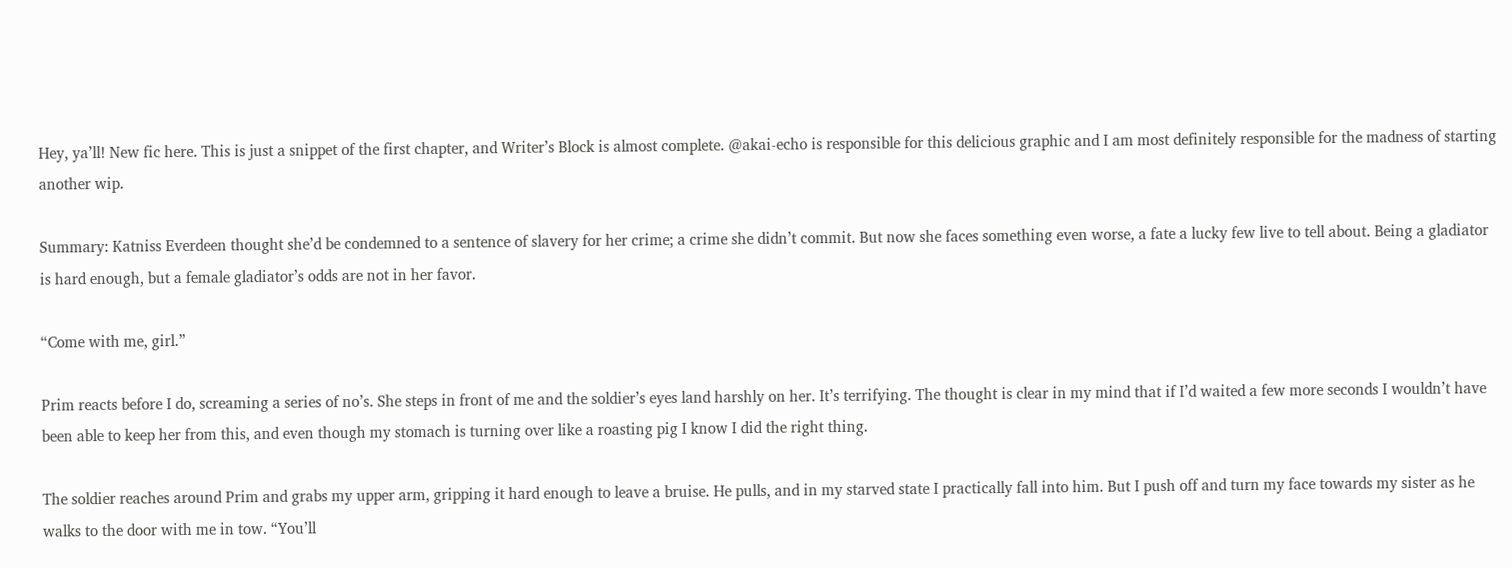Hey, ya’ll! New fic here. This is just a snippet of the first chapter, and Writer’s Block is almost complete. @akai-echo is responsible for this delicious graphic and I am most definitely responsible for the madness of starting another wip.

Summary: Katniss Everdeen thought she’d be condemned to a sentence of slavery for her crime; a crime she didn’t commit. But now she faces something even worse, a fate a lucky few live to tell about. Being a gladiator is hard enough, but a female gladiator’s odds are not in her favor.

“Come with me, girl.”

Prim reacts before I do, screaming a series of no’s. She steps in front of me and the soldier’s eyes land harshly on her. It’s terrifying. The thought is clear in my mind that if I’d waited a few more seconds I wouldn’t have been able to keep her from this, and even though my stomach is turning over like a roasting pig I know I did the right thing.

The soldier reaches around Prim and grabs my upper arm, gripping it hard enough to leave a bruise. He pulls, and in my starved state I practically fall into him. But I push off and turn my face towards my sister as he walks to the door with me in tow. “You’ll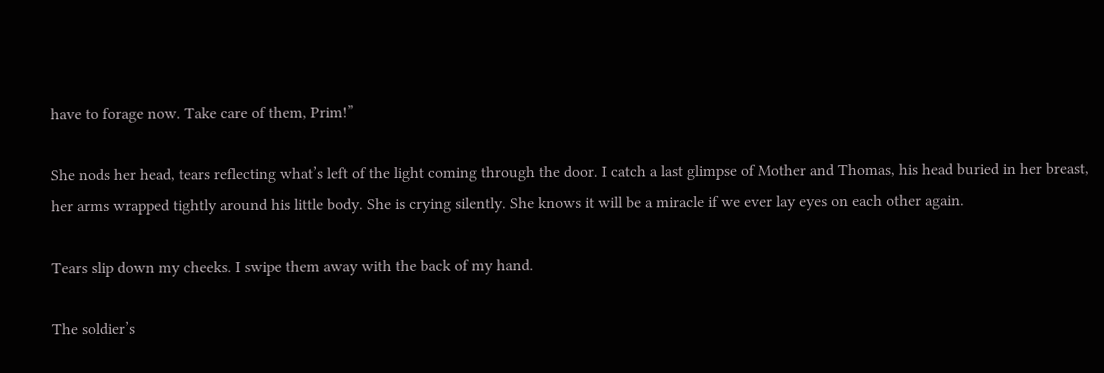have to forage now. Take care of them, Prim!”

She nods her head, tears reflecting what’s left of the light coming through the door. I catch a last glimpse of Mother and Thomas, his head buried in her breast, her arms wrapped tightly around his little body. She is crying silently. She knows it will be a miracle if we ever lay eyes on each other again.

Tears slip down my cheeks. I swipe them away with the back of my hand.

The soldier’s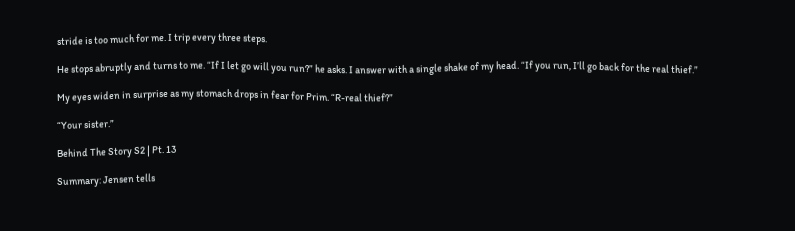stride is too much for me. I trip every three steps.

He stops abruptly and turns to me. “If I let go will you run?” he asks. I answer with a single shake of my head. “If you run, I’ll go back for the real thief.”

My eyes widen in surprise as my stomach drops in fear for Prim. “R-real thief?”

“Your sister.”

Behind The Story S2 | Pt. 13

Summary: Jensen tells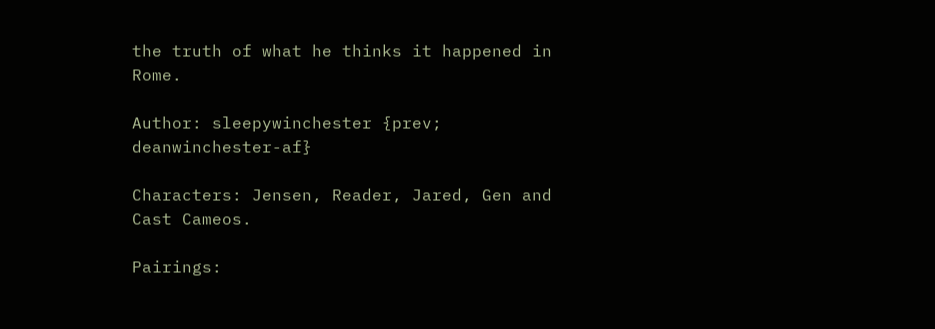the truth of what he thinks it happened in Rome.

Author: sleepywinchester {prev; deanwinchester-af}

Characters: Jensen, Reader, Jared, Gen and Cast Cameos.

Pairings: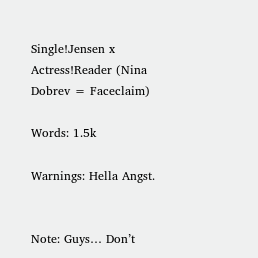Single!Jensen x Actress!Reader (Nina Dobrev = Faceclaim)

Words: 1.5k

Warnings: Hella Angst.


Note: Guys… Don’t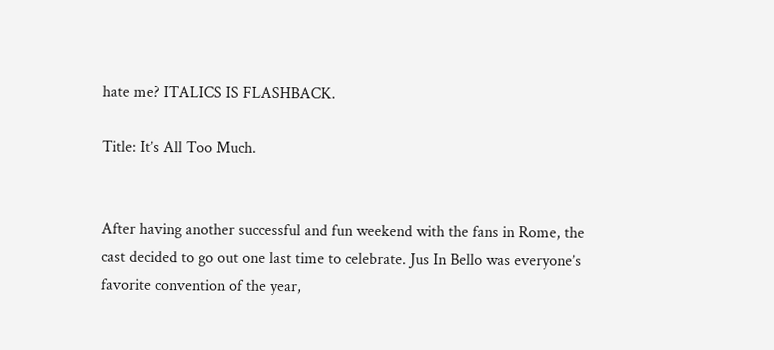hate me? ITALICS IS FLASHBACK.

Title: It’s All Too Much.


After having another successful and fun weekend with the fans in Rome, the cast decided to go out one last time to celebrate. Jus In Bello was everyone’s favorite convention of the year,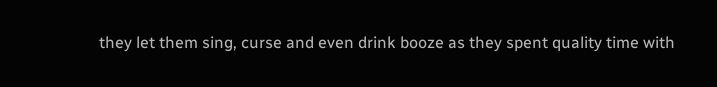they let them sing, curse and even drink booze as they spent quality time with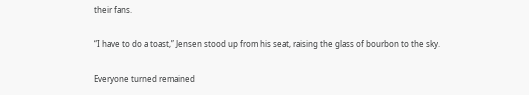their fans.

“I have to do a toast,” Jensen stood up from his seat, raising the glass of bourbon to the sky.

Everyone turned remained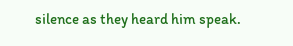silence as they heard him speak.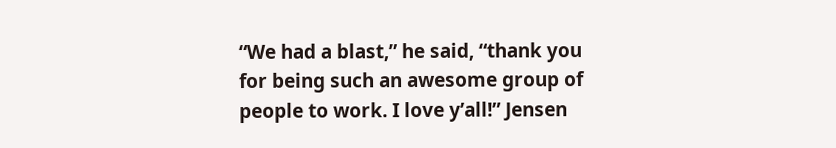“We had a blast,” he said, “thank you for being such an awesome group of people to work. I love y’all!” Jensen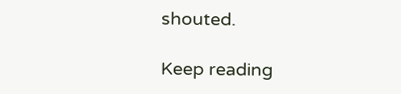shouted.

Keep reading